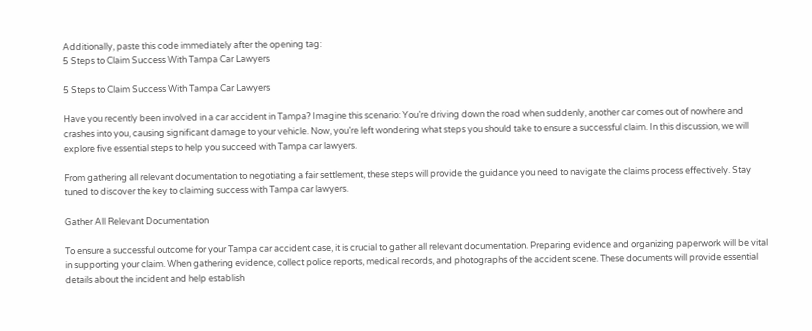Additionally, paste this code immediately after the opening tag:
5 Steps to Claim Success With Tampa Car Lawyers

5 Steps to Claim Success With Tampa Car Lawyers

Have you recently been involved in a car accident in Tampa? Imagine this scenario: You’re driving down the road when suddenly, another car comes out of nowhere and crashes into you, causing significant damage to your vehicle. Now, you’re left wondering what steps you should take to ensure a successful claim. In this discussion, we will explore five essential steps to help you succeed with Tampa car lawyers.

From gathering all relevant documentation to negotiating a fair settlement, these steps will provide the guidance you need to navigate the claims process effectively. Stay tuned to discover the key to claiming success with Tampa car lawyers.

Gather All Relevant Documentation

To ensure a successful outcome for your Tampa car accident case, it is crucial to gather all relevant documentation. Preparing evidence and organizing paperwork will be vital in supporting your claim. When gathering evidence, collect police reports, medical records, and photographs of the accident scene. These documents will provide essential details about the incident and help establish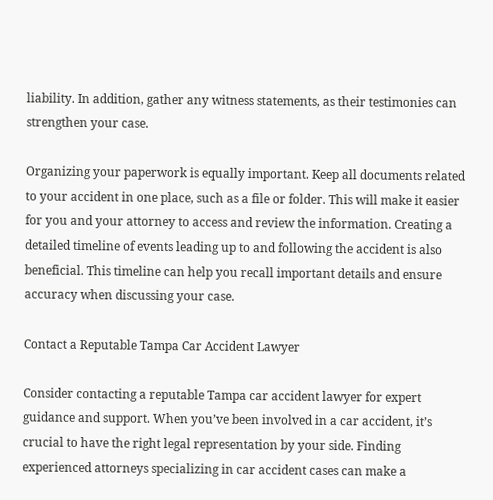liability. In addition, gather any witness statements, as their testimonies can strengthen your case.

Organizing your paperwork is equally important. Keep all documents related to your accident in one place, such as a file or folder. This will make it easier for you and your attorney to access and review the information. Creating a detailed timeline of events leading up to and following the accident is also beneficial. This timeline can help you recall important details and ensure accuracy when discussing your case.

Contact a Reputable Tampa Car Accident Lawyer

Consider contacting a reputable Tampa car accident lawyer for expert guidance and support. When you’ve been involved in a car accident, it’s crucial to have the right legal representation by your side. Finding experienced attorneys specializing in car accident cases can make a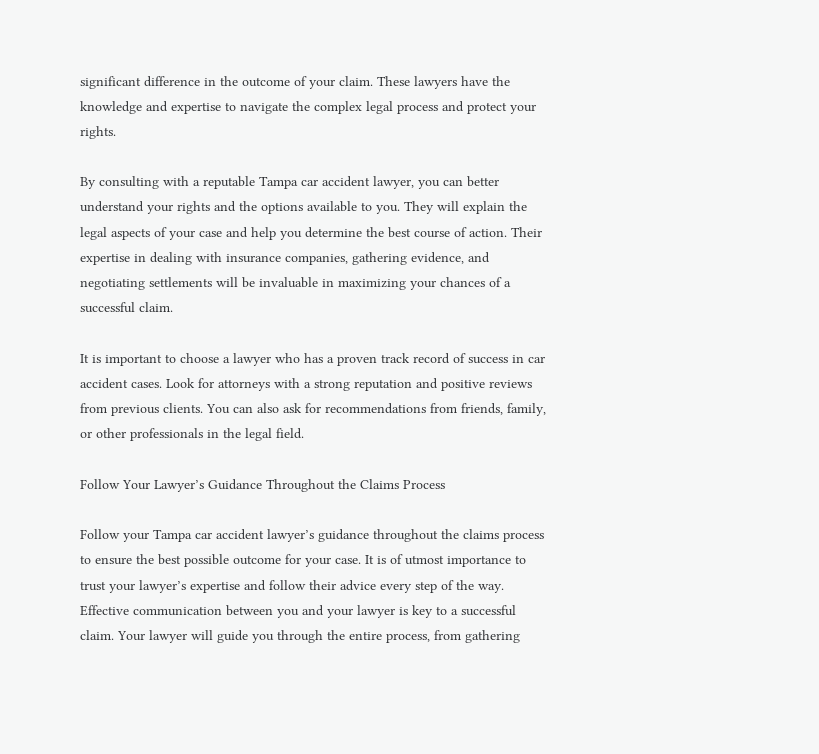significant difference in the outcome of your claim. These lawyers have the knowledge and expertise to navigate the complex legal process and protect your rights.

By consulting with a reputable Tampa car accident lawyer, you can better understand your rights and the options available to you. They will explain the legal aspects of your case and help you determine the best course of action. Their expertise in dealing with insurance companies, gathering evidence, and negotiating settlements will be invaluable in maximizing your chances of a successful claim.

It is important to choose a lawyer who has a proven track record of success in car accident cases. Look for attorneys with a strong reputation and positive reviews from previous clients. You can also ask for recommendations from friends, family, or other professionals in the legal field.

Follow Your Lawyer’s Guidance Throughout the Claims Process

Follow your Tampa car accident lawyer’s guidance throughout the claims process to ensure the best possible outcome for your case. It is of utmost importance to trust your lawyer’s expertise and follow their advice every step of the way. Effective communication between you and your lawyer is key to a successful claim. Your lawyer will guide you through the entire process, from gathering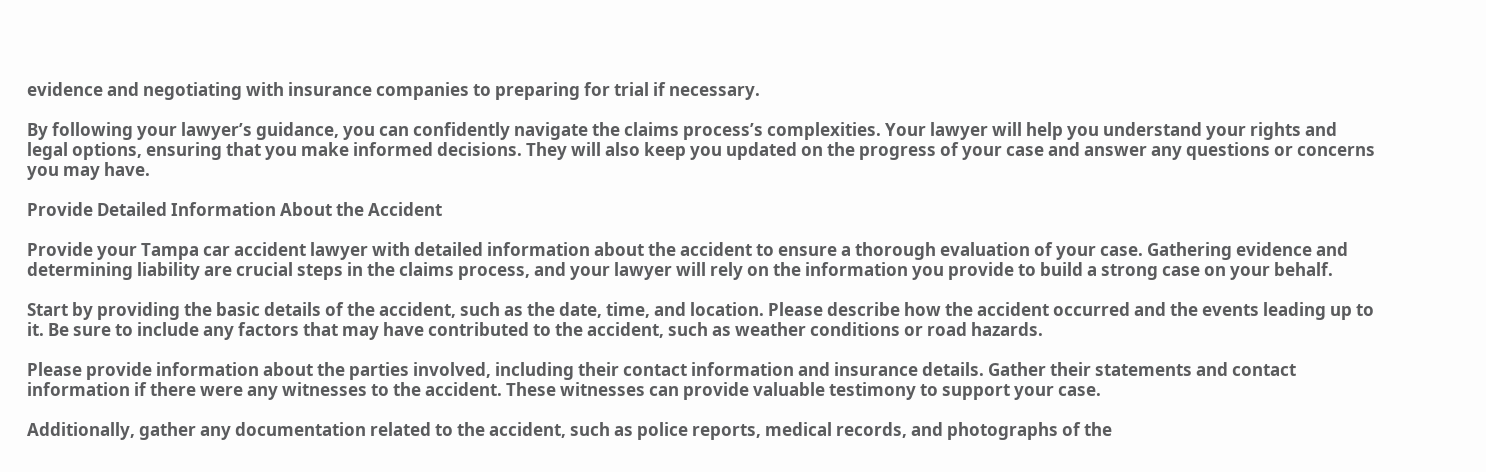evidence and negotiating with insurance companies to preparing for trial if necessary.

By following your lawyer’s guidance, you can confidently navigate the claims process’s complexities. Your lawyer will help you understand your rights and legal options, ensuring that you make informed decisions. They will also keep you updated on the progress of your case and answer any questions or concerns you may have.

Provide Detailed Information About the Accident

Provide your Tampa car accident lawyer with detailed information about the accident to ensure a thorough evaluation of your case. Gathering evidence and determining liability are crucial steps in the claims process, and your lawyer will rely on the information you provide to build a strong case on your behalf.

Start by providing the basic details of the accident, such as the date, time, and location. Please describe how the accident occurred and the events leading up to it. Be sure to include any factors that may have contributed to the accident, such as weather conditions or road hazards.

Please provide information about the parties involved, including their contact information and insurance details. Gather their statements and contact information if there were any witnesses to the accident. These witnesses can provide valuable testimony to support your case.

Additionally, gather any documentation related to the accident, such as police reports, medical records, and photographs of the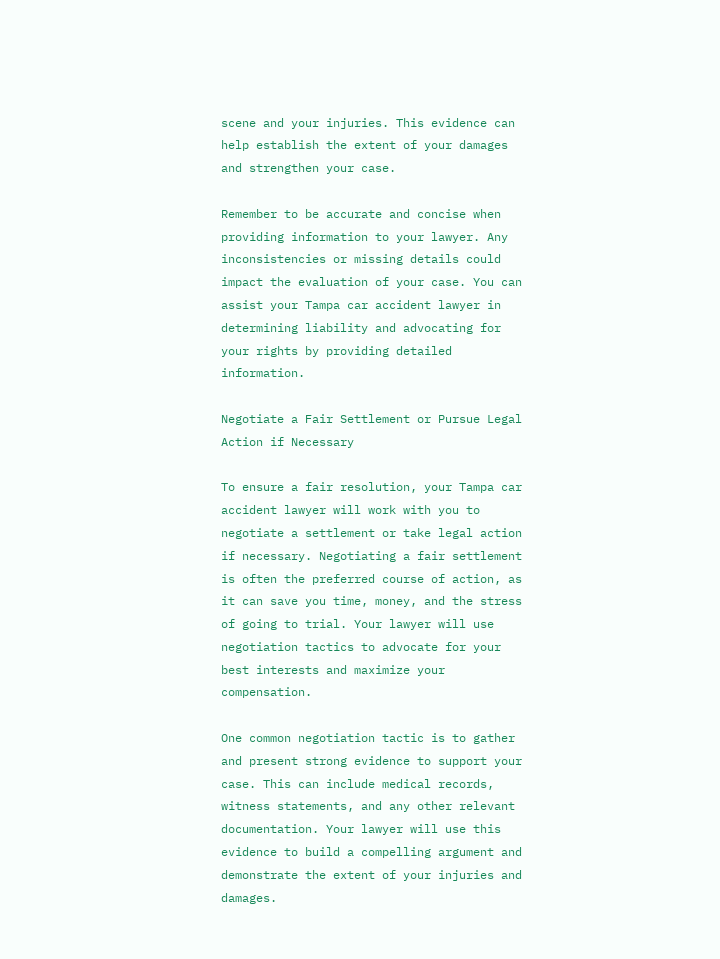scene and your injuries. This evidence can help establish the extent of your damages and strengthen your case.

Remember to be accurate and concise when providing information to your lawyer. Any inconsistencies or missing details could impact the evaluation of your case. You can assist your Tampa car accident lawyer in determining liability and advocating for your rights by providing detailed information.

Negotiate a Fair Settlement or Pursue Legal Action if Necessary

To ensure a fair resolution, your Tampa car accident lawyer will work with you to negotiate a settlement or take legal action if necessary. Negotiating a fair settlement is often the preferred course of action, as it can save you time, money, and the stress of going to trial. Your lawyer will use negotiation tactics to advocate for your best interests and maximize your compensation.

One common negotiation tactic is to gather and present strong evidence to support your case. This can include medical records, witness statements, and any other relevant documentation. Your lawyer will use this evidence to build a compelling argument and demonstrate the extent of your injuries and damages.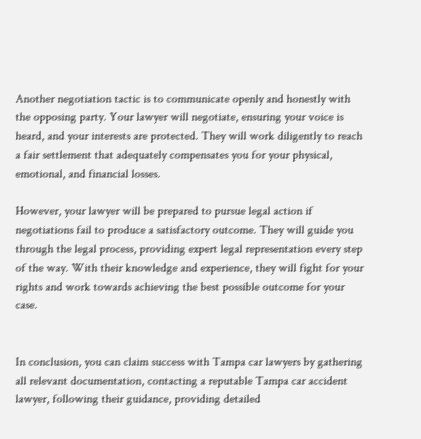Another negotiation tactic is to communicate openly and honestly with the opposing party. Your lawyer will negotiate, ensuring your voice is heard, and your interests are protected. They will work diligently to reach a fair settlement that adequately compensates you for your physical, emotional, and financial losses.

However, your lawyer will be prepared to pursue legal action if negotiations fail to produce a satisfactory outcome. They will guide you through the legal process, providing expert legal representation every step of the way. With their knowledge and experience, they will fight for your rights and work towards achieving the best possible outcome for your case.


In conclusion, you can claim success with Tampa car lawyers by gathering all relevant documentation, contacting a reputable Tampa car accident lawyer, following their guidance, providing detailed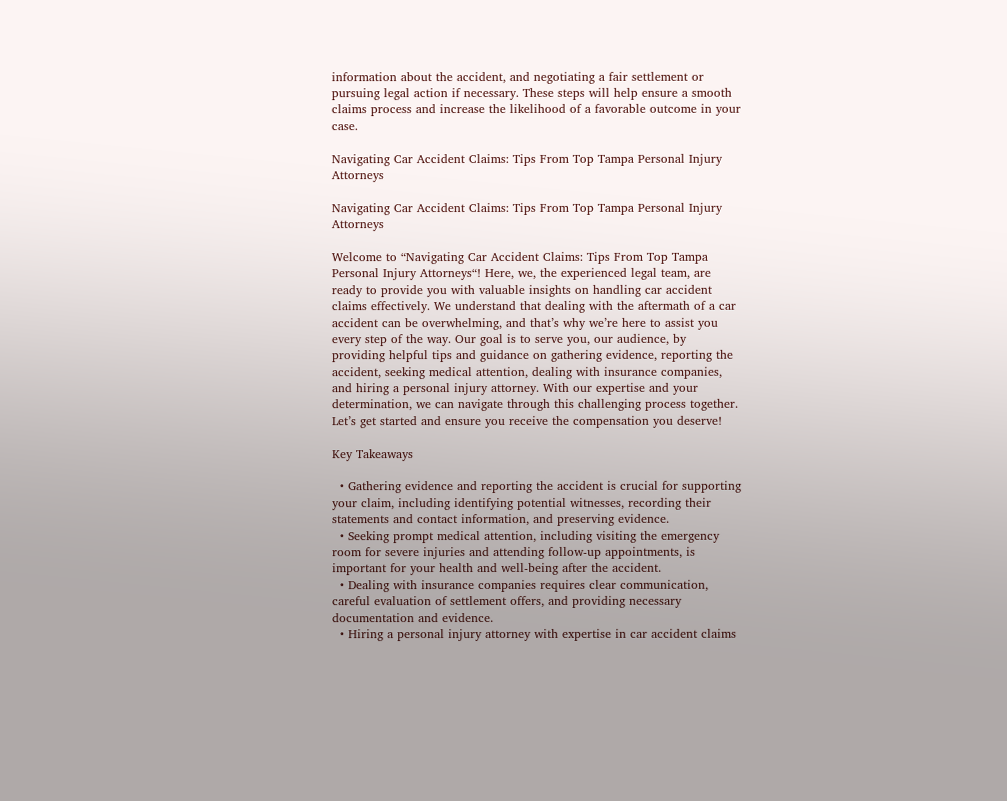information about the accident, and negotiating a fair settlement or pursuing legal action if necessary. These steps will help ensure a smooth claims process and increase the likelihood of a favorable outcome in your case.

Navigating Car Accident Claims: Tips From Top Tampa Personal Injury Attorneys

Navigating Car Accident Claims: Tips From Top Tampa Personal Injury Attorneys

Welcome to “Navigating Car Accident Claims: Tips From Top Tampa Personal Injury Attorneys“! Here, we, the experienced legal team, are ready to provide you with valuable insights on handling car accident claims effectively. We understand that dealing with the aftermath of a car accident can be overwhelming, and that’s why we’re here to assist you every step of the way. Our goal is to serve you, our audience, by providing helpful tips and guidance on gathering evidence, reporting the accident, seeking medical attention, dealing with insurance companies, and hiring a personal injury attorney. With our expertise and your determination, we can navigate through this challenging process together. Let’s get started and ensure you receive the compensation you deserve!

Key Takeaways

  • Gathering evidence and reporting the accident is crucial for supporting your claim, including identifying potential witnesses, recording their statements and contact information, and preserving evidence.
  • Seeking prompt medical attention, including visiting the emergency room for severe injuries and attending follow-up appointments, is important for your health and well-being after the accident.
  • Dealing with insurance companies requires clear communication, careful evaluation of settlement offers, and providing necessary documentation and evidence.
  • Hiring a personal injury attorney with expertise in car accident claims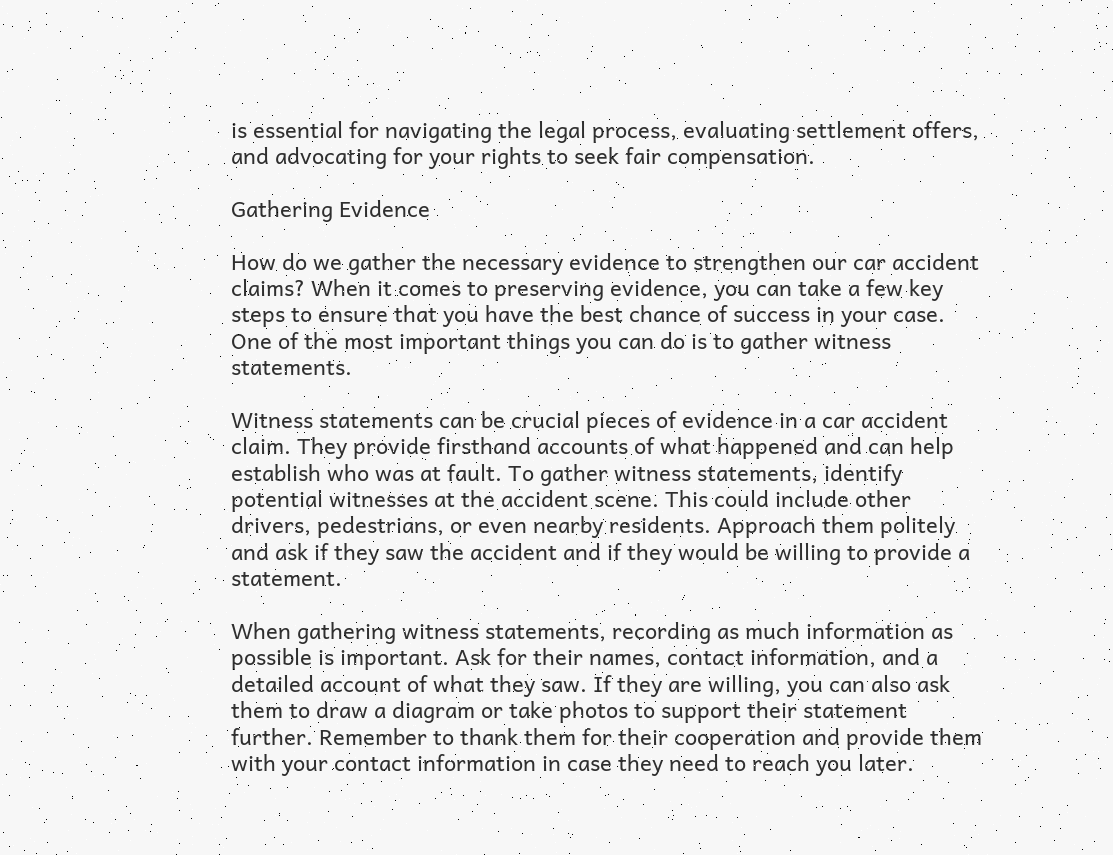is essential for navigating the legal process, evaluating settlement offers, and advocating for your rights to seek fair compensation.

Gathering Evidence

How do we gather the necessary evidence to strengthen our car accident claims? When it comes to preserving evidence, you can take a few key steps to ensure that you have the best chance of success in your case. One of the most important things you can do is to gather witness statements.

Witness statements can be crucial pieces of evidence in a car accident claim. They provide firsthand accounts of what happened and can help establish who was at fault. To gather witness statements, identify potential witnesses at the accident scene. This could include other drivers, pedestrians, or even nearby residents. Approach them politely and ask if they saw the accident and if they would be willing to provide a statement.

When gathering witness statements, recording as much information as possible is important. Ask for their names, contact information, and a detailed account of what they saw. If they are willing, you can also ask them to draw a diagram or take photos to support their statement further. Remember to thank them for their cooperation and provide them with your contact information in case they need to reach you later.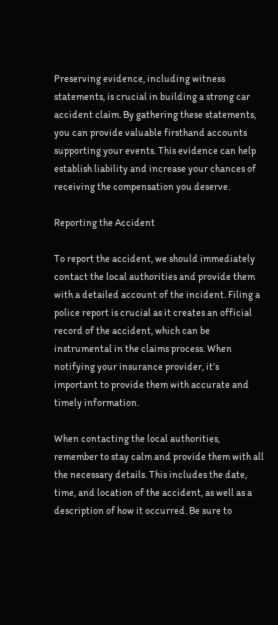Preserving evidence, including witness statements, is crucial in building a strong car accident claim. By gathering these statements, you can provide valuable firsthand accounts supporting your events. This evidence can help establish liability and increase your chances of receiving the compensation you deserve.

Reporting the Accident

To report the accident, we should immediately contact the local authorities and provide them with a detailed account of the incident. Filing a police report is crucial as it creates an official record of the accident, which can be instrumental in the claims process. When notifying your insurance provider, it’s important to provide them with accurate and timely information.

When contacting the local authorities, remember to stay calm and provide them with all the necessary details. This includes the date, time, and location of the accident, as well as a description of how it occurred. Be sure to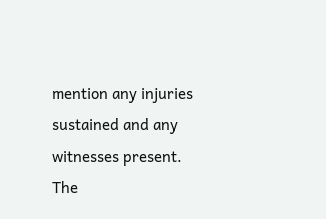mention any injuries sustained and any witnesses present. The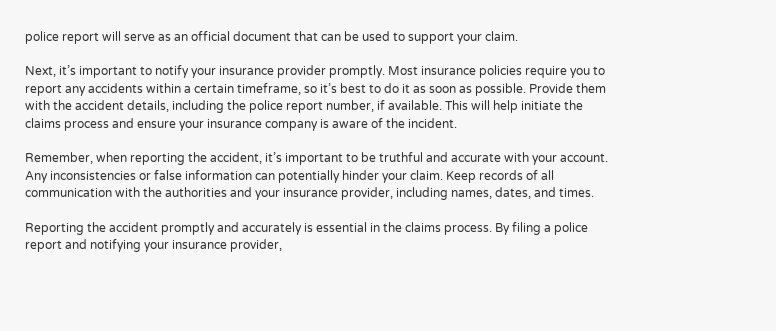police report will serve as an official document that can be used to support your claim.

Next, it’s important to notify your insurance provider promptly. Most insurance policies require you to report any accidents within a certain timeframe, so it’s best to do it as soon as possible. Provide them with the accident details, including the police report number, if available. This will help initiate the claims process and ensure your insurance company is aware of the incident.

Remember, when reporting the accident, it’s important to be truthful and accurate with your account. Any inconsistencies or false information can potentially hinder your claim. Keep records of all communication with the authorities and your insurance provider, including names, dates, and times.

Reporting the accident promptly and accurately is essential in the claims process. By filing a police report and notifying your insurance provider,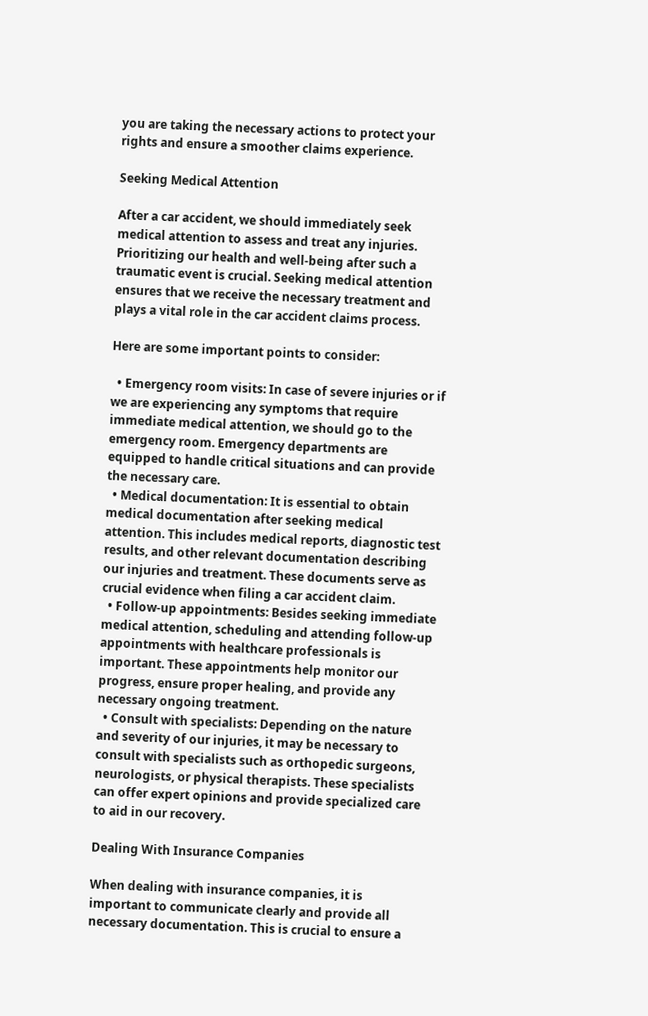you are taking the necessary actions to protect your rights and ensure a smoother claims experience.

Seeking Medical Attention

After a car accident, we should immediately seek medical attention to assess and treat any injuries. Prioritizing our health and well-being after such a traumatic event is crucial. Seeking medical attention ensures that we receive the necessary treatment and plays a vital role in the car accident claims process.

Here are some important points to consider:

  • Emergency room visits: In case of severe injuries or if we are experiencing any symptoms that require immediate medical attention, we should go to the emergency room. Emergency departments are equipped to handle critical situations and can provide the necessary care.
  • Medical documentation: It is essential to obtain medical documentation after seeking medical attention. This includes medical reports, diagnostic test results, and other relevant documentation describing our injuries and treatment. These documents serve as crucial evidence when filing a car accident claim.
  • Follow-up appointments: Besides seeking immediate medical attention, scheduling and attending follow-up appointments with healthcare professionals is important. These appointments help monitor our progress, ensure proper healing, and provide any necessary ongoing treatment.
  • Consult with specialists: Depending on the nature and severity of our injuries, it may be necessary to consult with specialists such as orthopedic surgeons, neurologists, or physical therapists. These specialists can offer expert opinions and provide specialized care to aid in our recovery.

Dealing With Insurance Companies

When dealing with insurance companies, it is important to communicate clearly and provide all necessary documentation. This is crucial to ensure a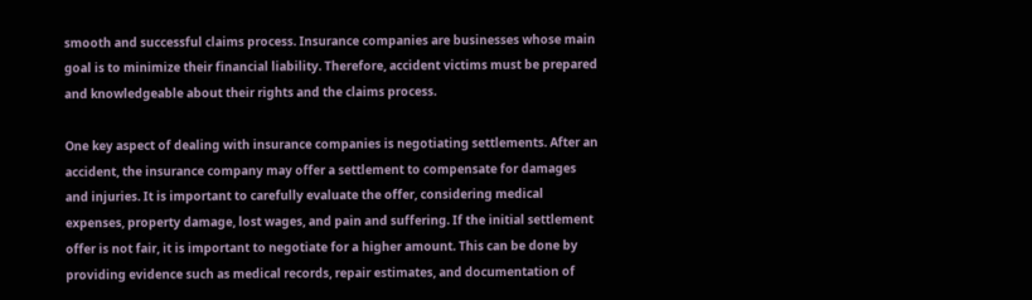smooth and successful claims process. Insurance companies are businesses whose main goal is to minimize their financial liability. Therefore, accident victims must be prepared and knowledgeable about their rights and the claims process.

One key aspect of dealing with insurance companies is negotiating settlements. After an accident, the insurance company may offer a settlement to compensate for damages and injuries. It is important to carefully evaluate the offer, considering medical expenses, property damage, lost wages, and pain and suffering. If the initial settlement offer is not fair, it is important to negotiate for a higher amount. This can be done by providing evidence such as medical records, repair estimates, and documentation of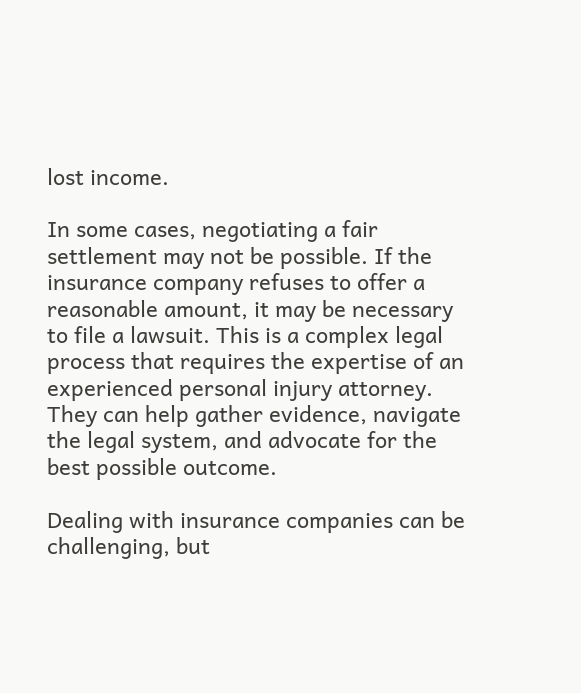lost income.

In some cases, negotiating a fair settlement may not be possible. If the insurance company refuses to offer a reasonable amount, it may be necessary to file a lawsuit. This is a complex legal process that requires the expertise of an experienced personal injury attorney. They can help gather evidence, navigate the legal system, and advocate for the best possible outcome.

Dealing with insurance companies can be challenging, but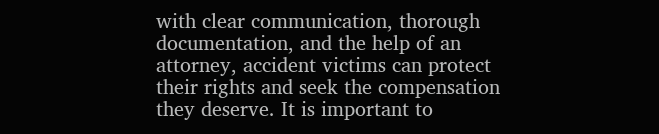with clear communication, thorough documentation, and the help of an attorney, accident victims can protect their rights and seek the compensation they deserve. It is important to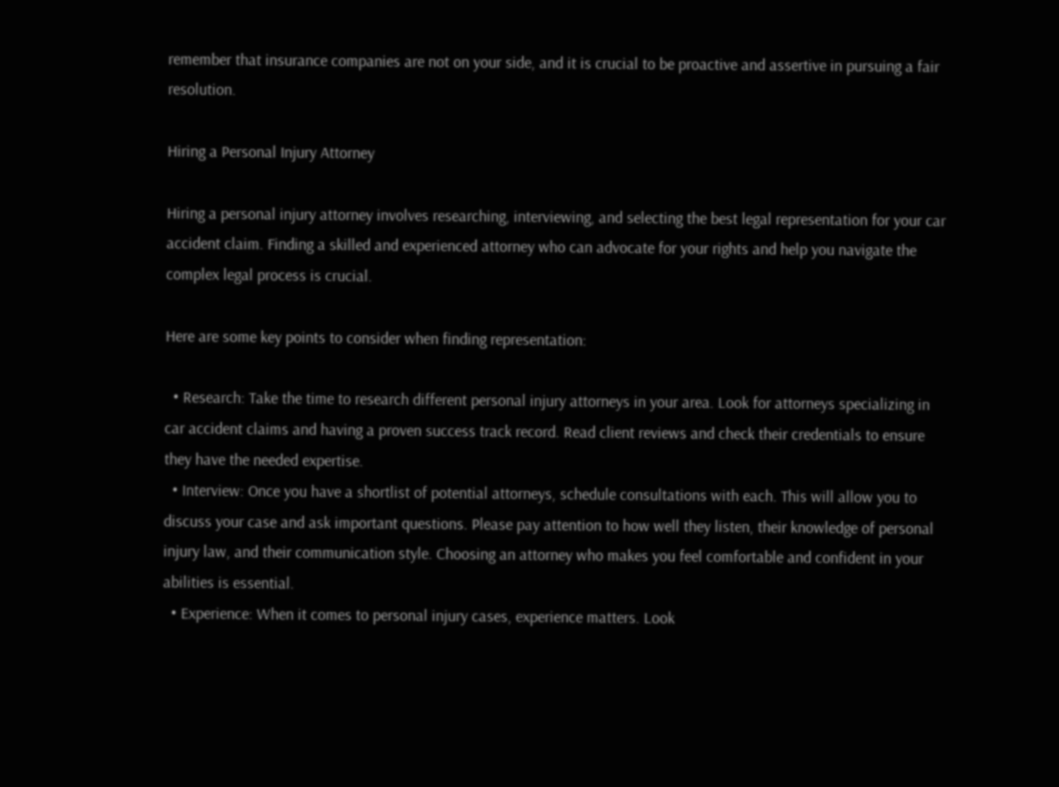remember that insurance companies are not on your side, and it is crucial to be proactive and assertive in pursuing a fair resolution.

Hiring a Personal Injury Attorney

Hiring a personal injury attorney involves researching, interviewing, and selecting the best legal representation for your car accident claim. Finding a skilled and experienced attorney who can advocate for your rights and help you navigate the complex legal process is crucial.

Here are some key points to consider when finding representation:

  • Research: Take the time to research different personal injury attorneys in your area. Look for attorneys specializing in car accident claims and having a proven success track record. Read client reviews and check their credentials to ensure they have the needed expertise.
  • Interview: Once you have a shortlist of potential attorneys, schedule consultations with each. This will allow you to discuss your case and ask important questions. Please pay attention to how well they listen, their knowledge of personal injury law, and their communication style. Choosing an attorney who makes you feel comfortable and confident in your abilities is essential.
  • Experience: When it comes to personal injury cases, experience matters. Look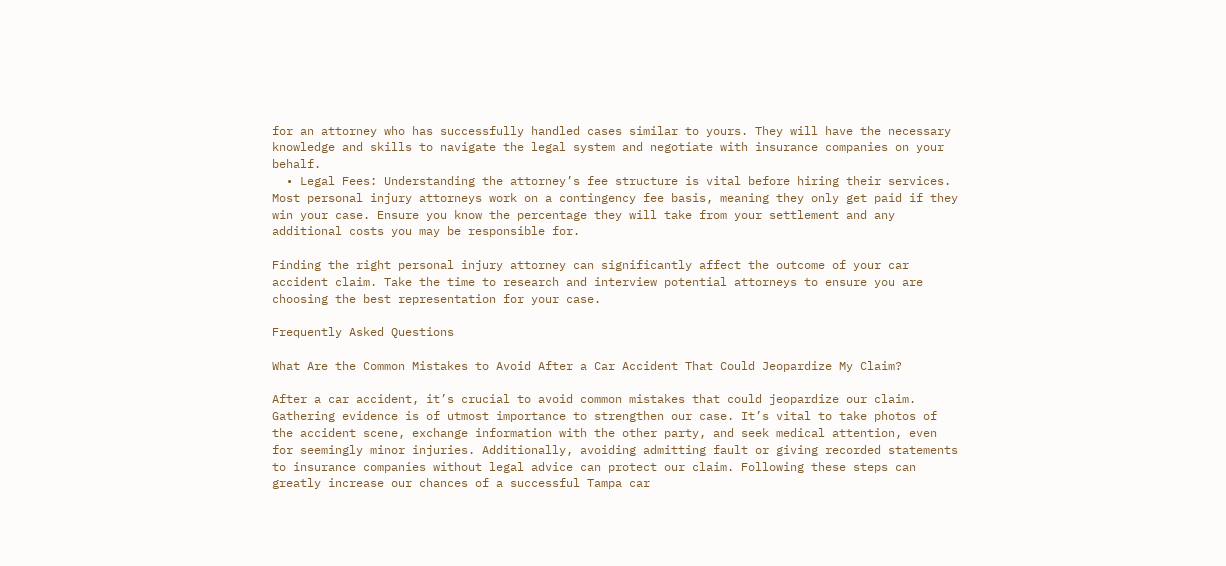for an attorney who has successfully handled cases similar to yours. They will have the necessary knowledge and skills to navigate the legal system and negotiate with insurance companies on your behalf.
  • Legal Fees: Understanding the attorney’s fee structure is vital before hiring their services. Most personal injury attorneys work on a contingency fee basis, meaning they only get paid if they win your case. Ensure you know the percentage they will take from your settlement and any additional costs you may be responsible for.

Finding the right personal injury attorney can significantly affect the outcome of your car accident claim. Take the time to research and interview potential attorneys to ensure you are choosing the best representation for your case.

Frequently Asked Questions

What Are the Common Mistakes to Avoid After a Car Accident That Could Jeopardize My Claim?

After a car accident, it’s crucial to avoid common mistakes that could jeopardize our claim. Gathering evidence is of utmost importance to strengthen our case. It’s vital to take photos of the accident scene, exchange information with the other party, and seek medical attention, even for seemingly minor injuries. Additionally, avoiding admitting fault or giving recorded statements to insurance companies without legal advice can protect our claim. Following these steps can greatly increase our chances of a successful Tampa car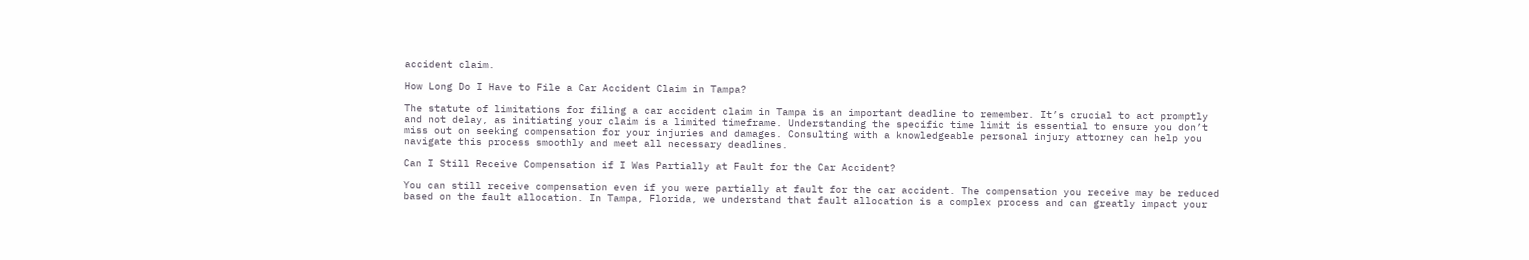accident claim.

How Long Do I Have to File a Car Accident Claim in Tampa?

The statute of limitations for filing a car accident claim in Tampa is an important deadline to remember. It’s crucial to act promptly and not delay, as initiating your claim is a limited timeframe. Understanding the specific time limit is essential to ensure you don’t miss out on seeking compensation for your injuries and damages. Consulting with a knowledgeable personal injury attorney can help you navigate this process smoothly and meet all necessary deadlines.

Can I Still Receive Compensation if I Was Partially at Fault for the Car Accident?

You can still receive compensation even if you were partially at fault for the car accident. The compensation you receive may be reduced based on the fault allocation. In Tampa, Florida, we understand that fault allocation is a complex process and can greatly impact your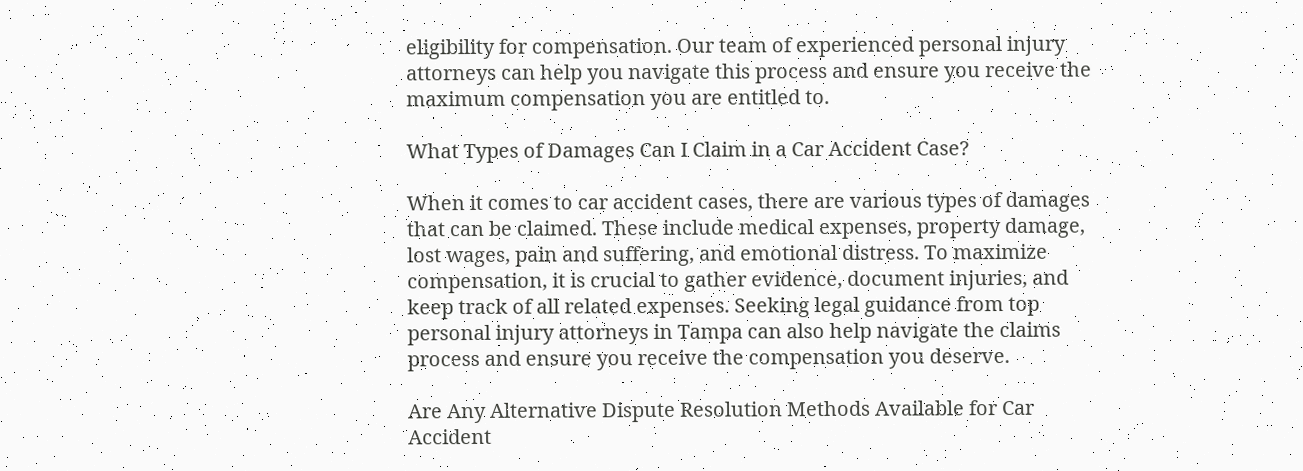eligibility for compensation. Our team of experienced personal injury attorneys can help you navigate this process and ensure you receive the maximum compensation you are entitled to.

What Types of Damages Can I Claim in a Car Accident Case?

When it comes to car accident cases, there are various types of damages that can be claimed. These include medical expenses, property damage, lost wages, pain and suffering, and emotional distress. To maximize compensation, it is crucial to gather evidence, document injuries, and keep track of all related expenses. Seeking legal guidance from top personal injury attorneys in Tampa can also help navigate the claims process and ensure you receive the compensation you deserve.

Are Any Alternative Dispute Resolution Methods Available for Car Accident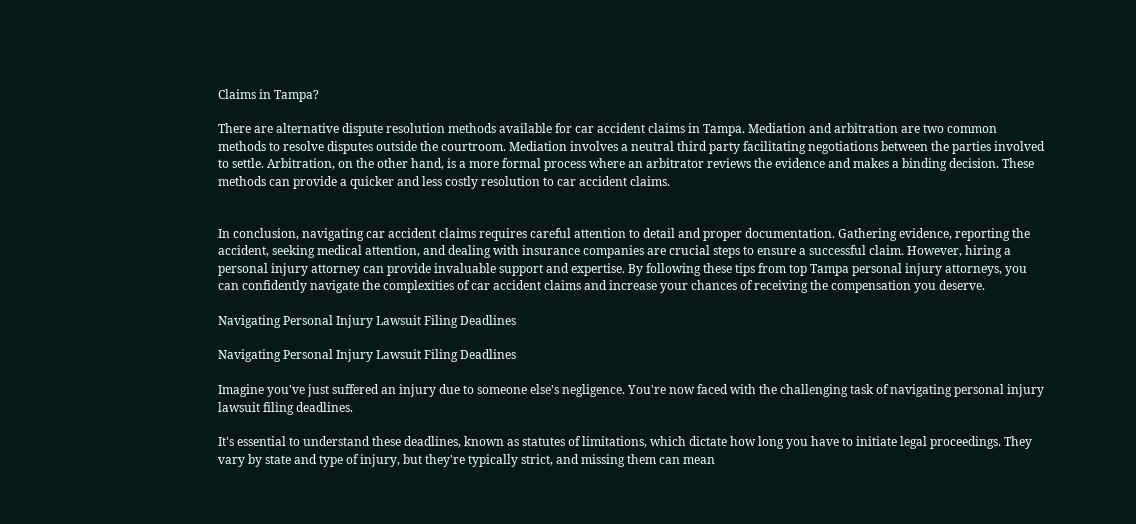Claims in Tampa?

There are alternative dispute resolution methods available for car accident claims in Tampa. Mediation and arbitration are two common methods to resolve disputes outside the courtroom. Mediation involves a neutral third party facilitating negotiations between the parties involved to settle. Arbitration, on the other hand, is a more formal process where an arbitrator reviews the evidence and makes a binding decision. These methods can provide a quicker and less costly resolution to car accident claims.


In conclusion, navigating car accident claims requires careful attention to detail and proper documentation. Gathering evidence, reporting the accident, seeking medical attention, and dealing with insurance companies are crucial steps to ensure a successful claim. However, hiring a personal injury attorney can provide invaluable support and expertise. By following these tips from top Tampa personal injury attorneys, you can confidently navigate the complexities of car accident claims and increase your chances of receiving the compensation you deserve.

Navigating Personal Injury Lawsuit Filing Deadlines

Navigating Personal Injury Lawsuit Filing Deadlines

Imagine you've just suffered an injury due to someone else's negligence. You're now faced with the challenging task of navigating personal injury lawsuit filing deadlines.

It's essential to understand these deadlines, known as statutes of limitations, which dictate how long you have to initiate legal proceedings. They vary by state and type of injury, but they're typically strict, and missing them can mean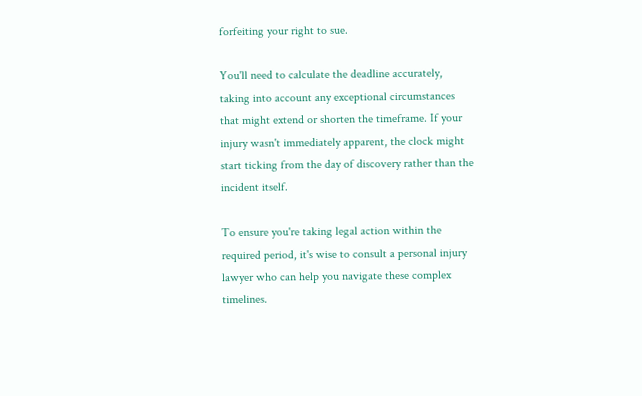forfeiting your right to sue.

You'll need to calculate the deadline accurately, taking into account any exceptional circumstances that might extend or shorten the timeframe. If your injury wasn't immediately apparent, the clock might start ticking from the day of discovery rather than the incident itself.

To ensure you're taking legal action within the required period, it's wise to consult a personal injury lawyer who can help you navigate these complex timelines.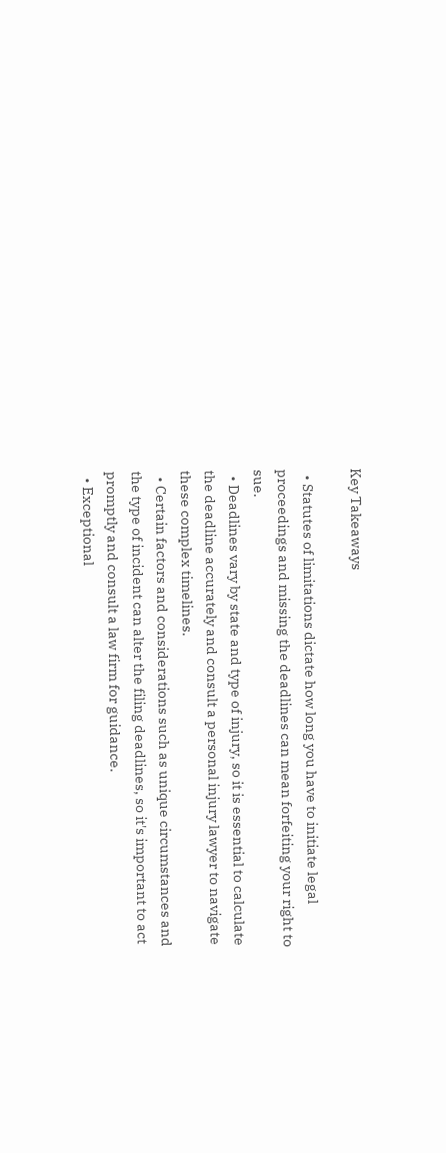Key Takeaways

  • Statutes of limitations dictate how long you have to initiate legal proceedings and missing the deadlines can mean forfeiting your right to sue.
  • Deadlines vary by state and type of injury, so it is essential to calculate the deadline accurately and consult a personal injury lawyer to navigate these complex timelines.
  • Certain factors and considerations such as unique circumstances and the type of incident can alter the filing deadlines, so it's important to act promptly and consult a law firm for guidance.
  • Exceptional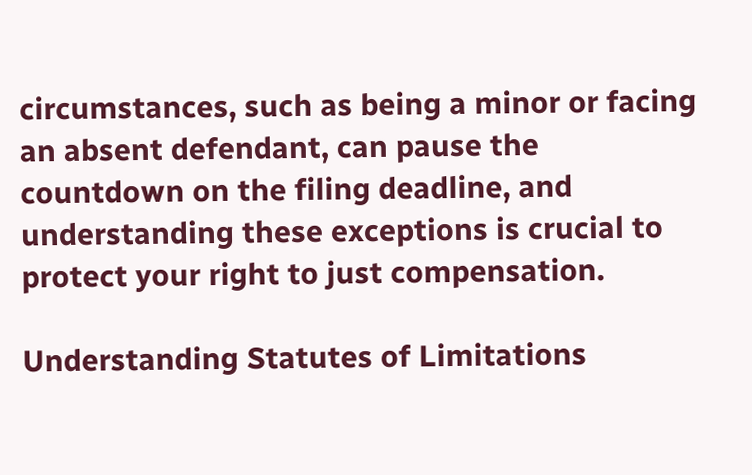circumstances, such as being a minor or facing an absent defendant, can pause the countdown on the filing deadline, and understanding these exceptions is crucial to protect your right to just compensation.

Understanding Statutes of Limitations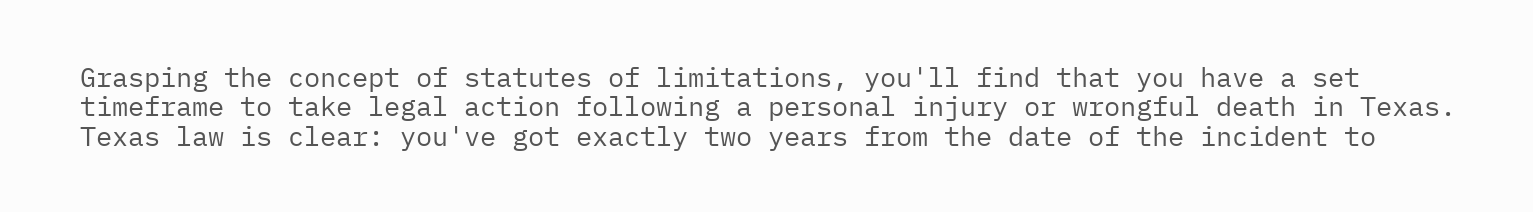Grasping the concept of statutes of limitations, you'll find that you have a set timeframe to take legal action following a personal injury or wrongful death in Texas. Texas law is clear: you've got exactly two years from the date of the incident to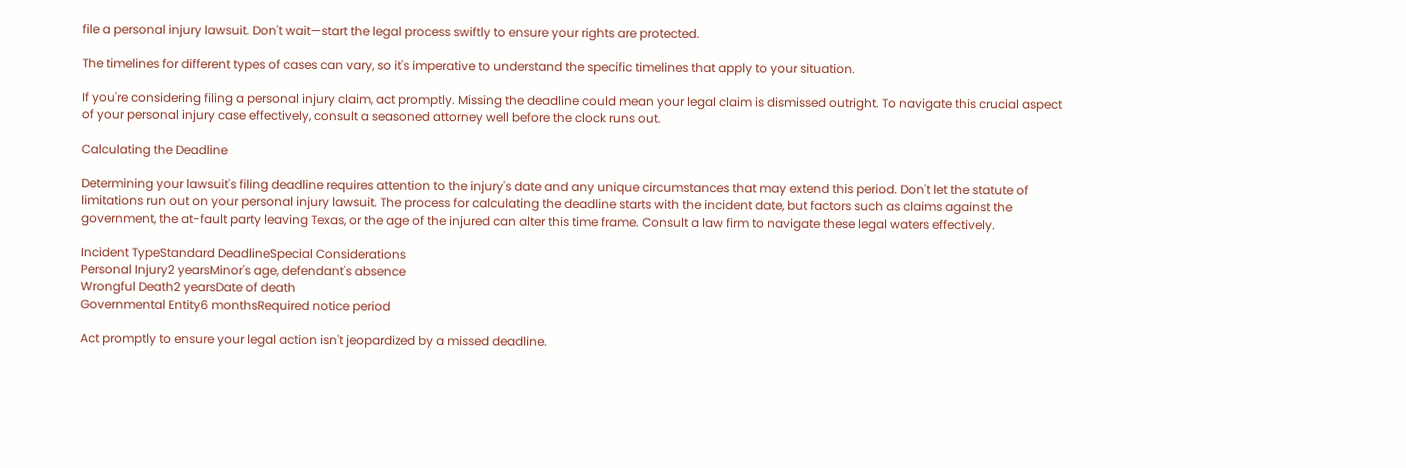file a personal injury lawsuit. Don't wait—start the legal process swiftly to ensure your rights are protected.

The timelines for different types of cases can vary, so it's imperative to understand the specific timelines that apply to your situation.

If you're considering filing a personal injury claim, act promptly. Missing the deadline could mean your legal claim is dismissed outright. To navigate this crucial aspect of your personal injury case effectively, consult a seasoned attorney well before the clock runs out.

Calculating the Deadline

Determining your lawsuit's filing deadline requires attention to the injury's date and any unique circumstances that may extend this period. Don't let the statute of limitations run out on your personal injury lawsuit. The process for calculating the deadline starts with the incident date, but factors such as claims against the government, the at-fault party leaving Texas, or the age of the injured can alter this time frame. Consult a law firm to navigate these legal waters effectively.

Incident TypeStandard DeadlineSpecial Considerations
Personal Injury2 yearsMinor's age, defendant's absence
Wrongful Death2 yearsDate of death
Governmental Entity6 monthsRequired notice period

Act promptly to ensure your legal action isn't jeopardized by a missed deadline.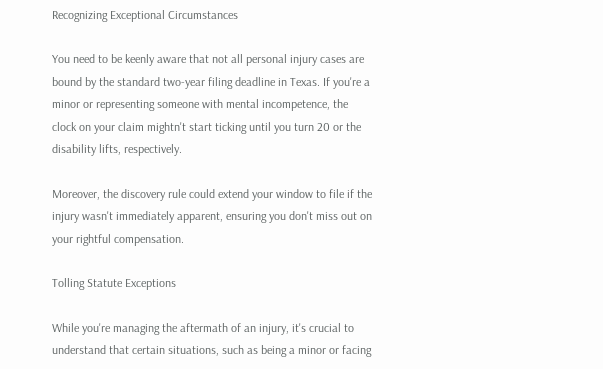Recognizing Exceptional Circumstances

You need to be keenly aware that not all personal injury cases are bound by the standard two-year filing deadline in Texas. If you're a minor or representing someone with mental incompetence, the clock on your claim mightn't start ticking until you turn 20 or the disability lifts, respectively.

Moreover, the discovery rule could extend your window to file if the injury wasn't immediately apparent, ensuring you don't miss out on your rightful compensation.

Tolling Statute Exceptions

While you're managing the aftermath of an injury, it's crucial to understand that certain situations, such as being a minor or facing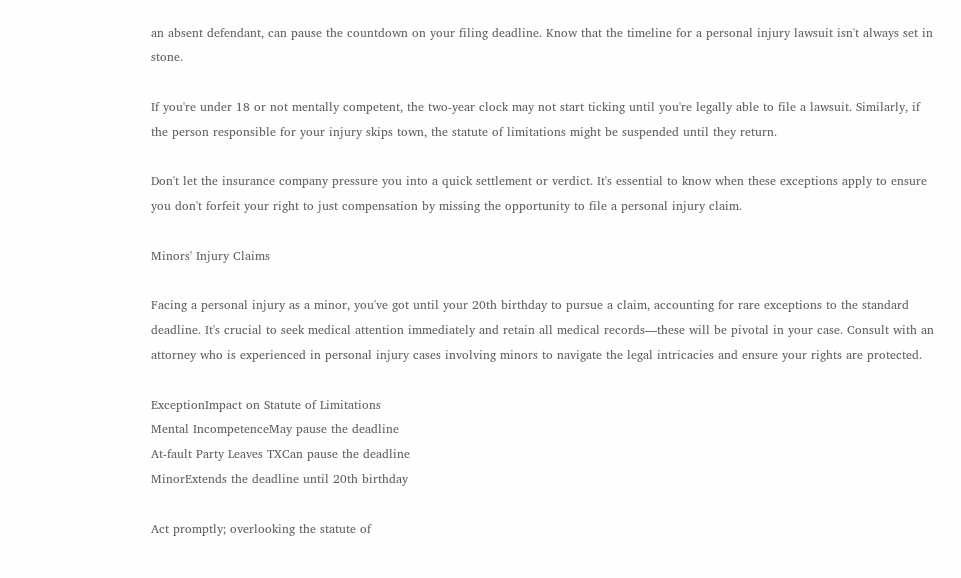an absent defendant, can pause the countdown on your filing deadline. Know that the timeline for a personal injury lawsuit isn't always set in stone.

If you're under 18 or not mentally competent, the two-year clock may not start ticking until you're legally able to file a lawsuit. Similarly, if the person responsible for your injury skips town, the statute of limitations might be suspended until they return.

Don't let the insurance company pressure you into a quick settlement or verdict. It's essential to know when these exceptions apply to ensure you don't forfeit your right to just compensation by missing the opportunity to file a personal injury claim.

Minors' Injury Claims

Facing a personal injury as a minor, you've got until your 20th birthday to pursue a claim, accounting for rare exceptions to the standard deadline. It's crucial to seek medical attention immediately and retain all medical records—these will be pivotal in your case. Consult with an attorney who is experienced in personal injury cases involving minors to navigate the legal intricacies and ensure your rights are protected.

ExceptionImpact on Statute of Limitations
Mental IncompetenceMay pause the deadline
At-fault Party Leaves TXCan pause the deadline
MinorExtends the deadline until 20th birthday

Act promptly; overlooking the statute of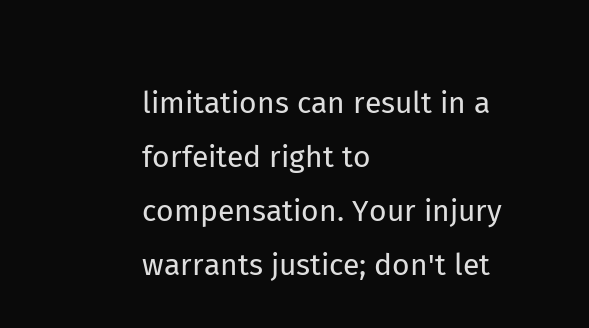limitations can result in a forfeited right to compensation. Your injury warrants justice; don't let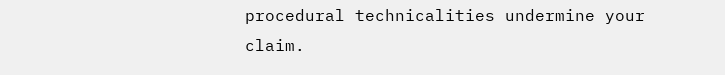procedural technicalities undermine your claim.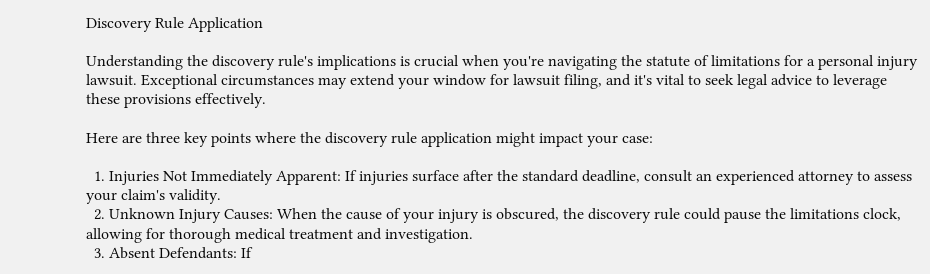Discovery Rule Application

Understanding the discovery rule's implications is crucial when you're navigating the statute of limitations for a personal injury lawsuit. Exceptional circumstances may extend your window for lawsuit filing, and it's vital to seek legal advice to leverage these provisions effectively.

Here are three key points where the discovery rule application might impact your case:

  1. Injuries Not Immediately Apparent: If injuries surface after the standard deadline, consult an experienced attorney to assess your claim's validity.
  2. Unknown Injury Causes: When the cause of your injury is obscured, the discovery rule could pause the limitations clock, allowing for thorough medical treatment and investigation.
  3. Absent Defendants: If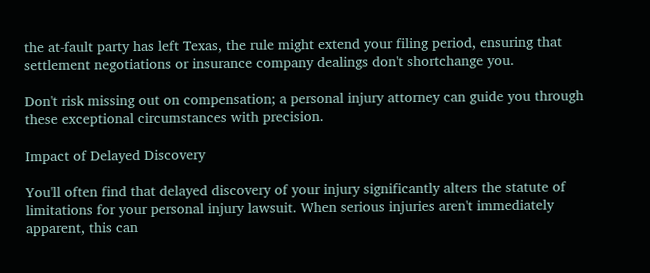the at-fault party has left Texas, the rule might extend your filing period, ensuring that settlement negotiations or insurance company dealings don't shortchange you.

Don't risk missing out on compensation; a personal injury attorney can guide you through these exceptional circumstances with precision.

Impact of Delayed Discovery

You'll often find that delayed discovery of your injury significantly alters the statute of limitations for your personal injury lawsuit. When serious injuries aren't immediately apparent, this can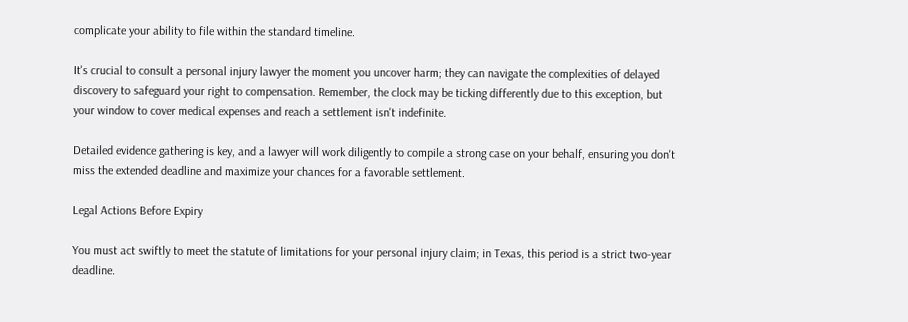complicate your ability to file within the standard timeline.

It's crucial to consult a personal injury lawyer the moment you uncover harm; they can navigate the complexities of delayed discovery to safeguard your right to compensation. Remember, the clock may be ticking differently due to this exception, but your window to cover medical expenses and reach a settlement isn't indefinite.

Detailed evidence gathering is key, and a lawyer will work diligently to compile a strong case on your behalf, ensuring you don't miss the extended deadline and maximize your chances for a favorable settlement.

Legal Actions Before Expiry

You must act swiftly to meet the statute of limitations for your personal injury claim; in Texas, this period is a strict two-year deadline.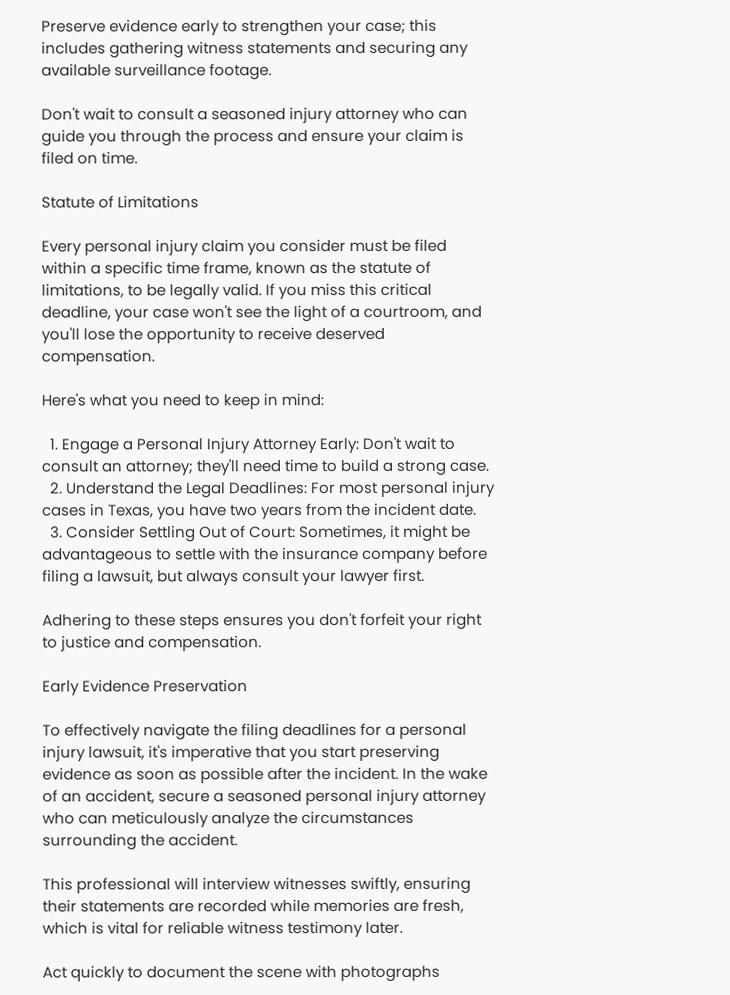Preserve evidence early to strengthen your case; this includes gathering witness statements and securing any available surveillance footage.

Don't wait to consult a seasoned injury attorney who can guide you through the process and ensure your claim is filed on time.

Statute of Limitations

Every personal injury claim you consider must be filed within a specific time frame, known as the statute of limitations, to be legally valid. If you miss this critical deadline, your case won't see the light of a courtroom, and you'll lose the opportunity to receive deserved compensation.

Here's what you need to keep in mind:

  1. Engage a Personal Injury Attorney Early: Don't wait to consult an attorney; they'll need time to build a strong case.
  2. Understand the Legal Deadlines: For most personal injury cases in Texas, you have two years from the incident date.
  3. Consider Settling Out of Court: Sometimes, it might be advantageous to settle with the insurance company before filing a lawsuit, but always consult your lawyer first.

Adhering to these steps ensures you don't forfeit your right to justice and compensation.

Early Evidence Preservation

To effectively navigate the filing deadlines for a personal injury lawsuit, it's imperative that you start preserving evidence as soon as possible after the incident. In the wake of an accident, secure a seasoned personal injury attorney who can meticulously analyze the circumstances surrounding the accident.

This professional will interview witnesses swiftly, ensuring their statements are recorded while memories are fresh, which is vital for reliable witness testimony later.

Act quickly to document the scene with photographs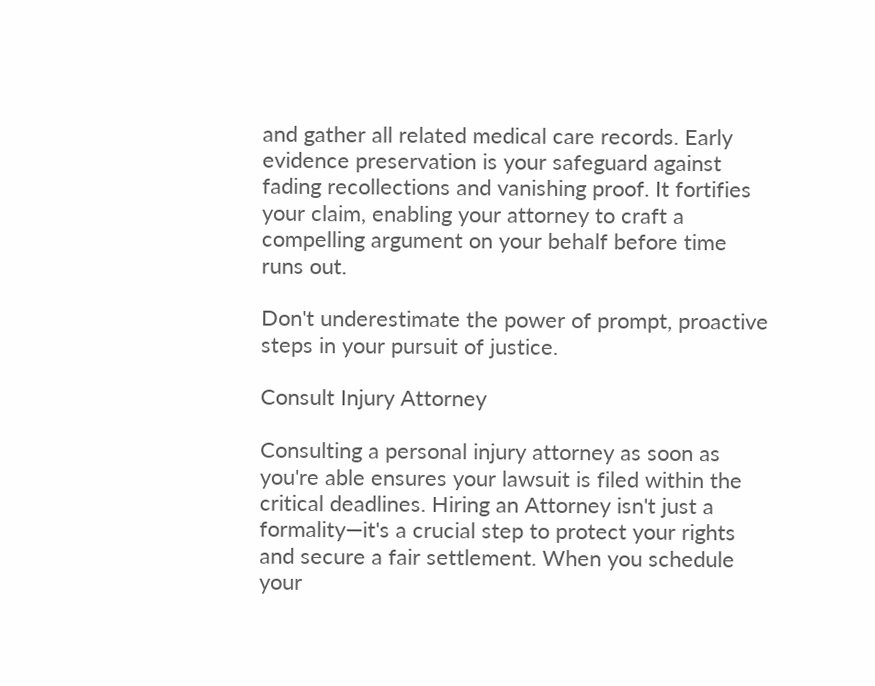and gather all related medical care records. Early evidence preservation is your safeguard against fading recollections and vanishing proof. It fortifies your claim, enabling your attorney to craft a compelling argument on your behalf before time runs out.

Don't underestimate the power of prompt, proactive steps in your pursuit of justice.

Consult Injury Attorney

Consulting a personal injury attorney as soon as you're able ensures your lawsuit is filed within the critical deadlines. Hiring an Attorney isn't just a formality—it's a crucial step to protect your rights and secure a fair settlement. When you schedule your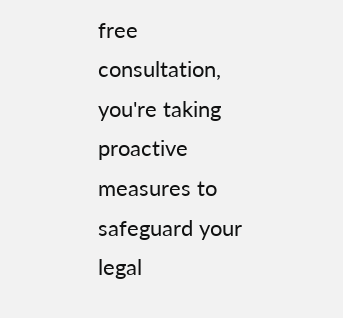free consultation, you're taking proactive measures to safeguard your legal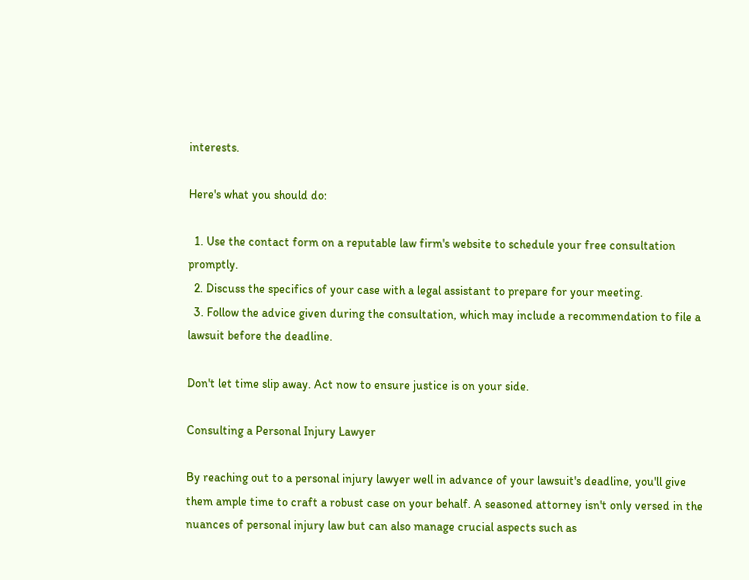interests.

Here's what you should do:

  1. Use the contact form on a reputable law firm's website to schedule your free consultation promptly.
  2. Discuss the specifics of your case with a legal assistant to prepare for your meeting.
  3. Follow the advice given during the consultation, which may include a recommendation to file a lawsuit before the deadline.

Don't let time slip away. Act now to ensure justice is on your side.

Consulting a Personal Injury Lawyer

By reaching out to a personal injury lawyer well in advance of your lawsuit's deadline, you'll give them ample time to craft a robust case on your behalf. A seasoned attorney isn't only versed in the nuances of personal injury law but can also manage crucial aspects such as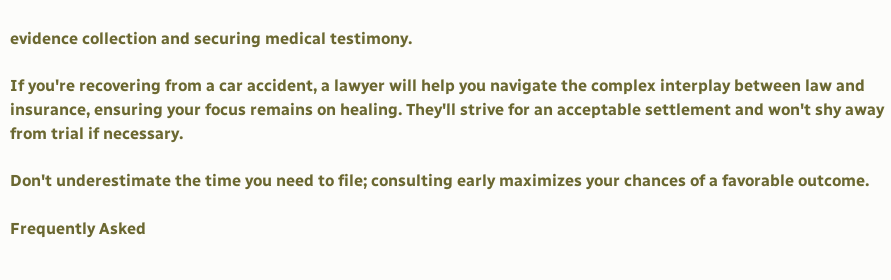evidence collection and securing medical testimony.

If you're recovering from a car accident, a lawyer will help you navigate the complex interplay between law and insurance, ensuring your focus remains on healing. They'll strive for an acceptable settlement and won't shy away from trial if necessary.

Don't underestimate the time you need to file; consulting early maximizes your chances of a favorable outcome.

Frequently Asked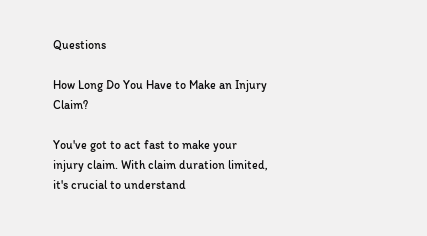Questions

How Long Do You Have to Make an Injury Claim?

You've got to act fast to make your injury claim. With claim duration limited, it's crucial to understand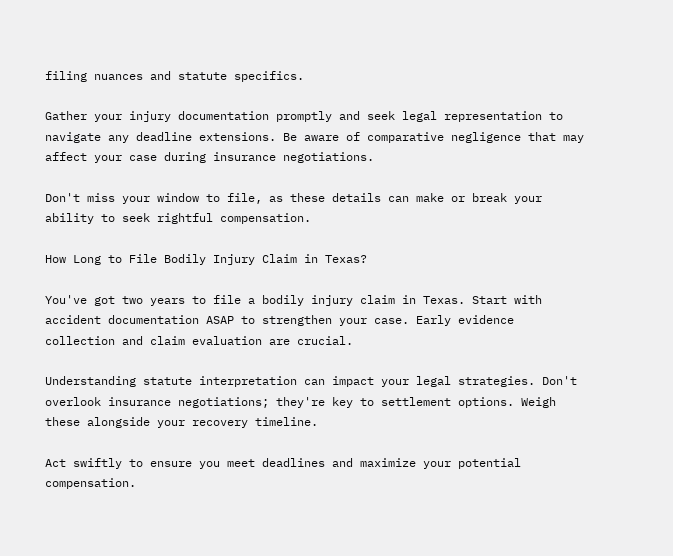filing nuances and statute specifics.

Gather your injury documentation promptly and seek legal representation to navigate any deadline extensions. Be aware of comparative negligence that may affect your case during insurance negotiations.

Don't miss your window to file, as these details can make or break your ability to seek rightful compensation.

How Long to File Bodily Injury Claim in Texas?

You've got two years to file a bodily injury claim in Texas. Start with accident documentation ASAP to strengthen your case. Early evidence collection and claim evaluation are crucial.

Understanding statute interpretation can impact your legal strategies. Don't overlook insurance negotiations; they're key to settlement options. Weigh these alongside your recovery timeline.

Act swiftly to ensure you meet deadlines and maximize your potential compensation.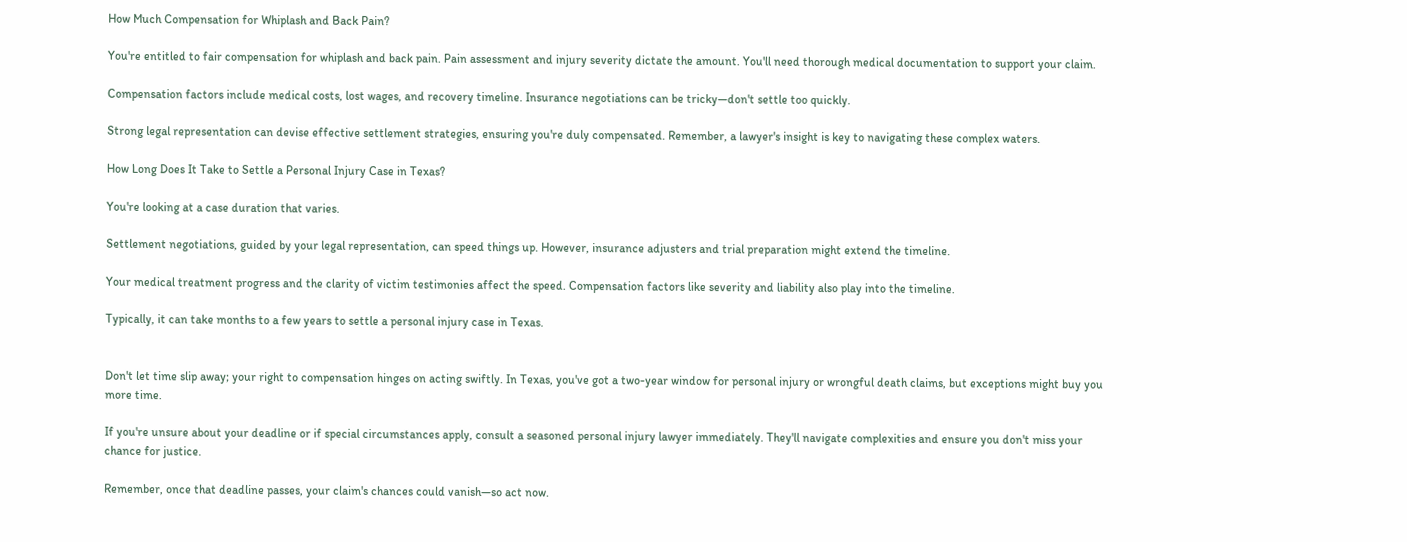How Much Compensation for Whiplash and Back Pain?

You're entitled to fair compensation for whiplash and back pain. Pain assessment and injury severity dictate the amount. You'll need thorough medical documentation to support your claim.

Compensation factors include medical costs, lost wages, and recovery timeline. Insurance negotiations can be tricky—don't settle too quickly.

Strong legal representation can devise effective settlement strategies, ensuring you're duly compensated. Remember, a lawyer's insight is key to navigating these complex waters.

How Long Does It Take to Settle a Personal Injury Case in Texas?

You're looking at a case duration that varies.

Settlement negotiations, guided by your legal representation, can speed things up. However, insurance adjusters and trial preparation might extend the timeline.

Your medical treatment progress and the clarity of victim testimonies affect the speed. Compensation factors like severity and liability also play into the timeline.

Typically, it can take months to a few years to settle a personal injury case in Texas.


Don't let time slip away; your right to compensation hinges on acting swiftly. In Texas, you've got a two-year window for personal injury or wrongful death claims, but exceptions might buy you more time.

If you're unsure about your deadline or if special circumstances apply, consult a seasoned personal injury lawyer immediately. They'll navigate complexities and ensure you don't miss your chance for justice.

Remember, once that deadline passes, your claim's chances could vanish—so act now.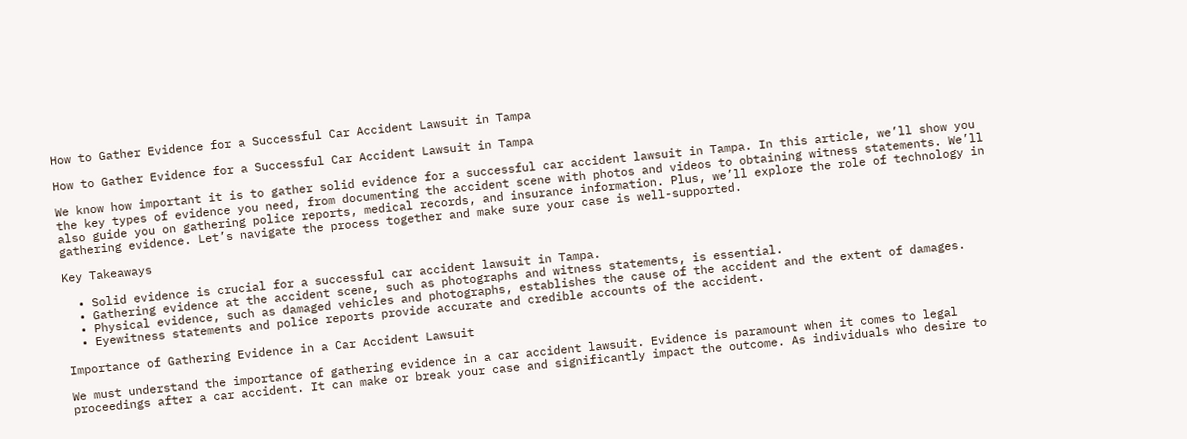How to Gather Evidence for a Successful Car Accident Lawsuit in Tampa

How to Gather Evidence for a Successful Car Accident Lawsuit in Tampa

We know how important it is to gather solid evidence for a successful car accident lawsuit in Tampa. In this article, we’ll show you the key types of evidence you need, from documenting the accident scene with photos and videos to obtaining witness statements. We’ll also guide you on gathering police reports, medical records, and insurance information. Plus, we’ll explore the role of technology in gathering evidence. Let’s navigate the process together and make sure your case is well-supported.

Key Takeaways

  • Solid evidence is crucial for a successful car accident lawsuit in Tampa.
  • Gathering evidence at the accident scene, such as photographs and witness statements, is essential.
  • Physical evidence, such as damaged vehicles and photographs, establishes the cause of the accident and the extent of damages.
  • Eyewitness statements and police reports provide accurate and credible accounts of the accident.

Importance of Gathering Evidence in a Car Accident Lawsuit

We must understand the importance of gathering evidence in a car accident lawsuit. Evidence is paramount when it comes to legal proceedings after a car accident. It can make or break your case and significantly impact the outcome. As individuals who desire to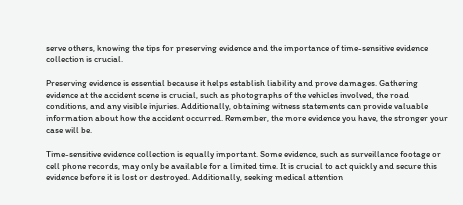serve others, knowing the tips for preserving evidence and the importance of time-sensitive evidence collection is crucial.

Preserving evidence is essential because it helps establish liability and prove damages. Gathering evidence at the accident scene is crucial, such as photographs of the vehicles involved, the road conditions, and any visible injuries. Additionally, obtaining witness statements can provide valuable information about how the accident occurred. Remember, the more evidence you have, the stronger your case will be.

Time-sensitive evidence collection is equally important. Some evidence, such as surveillance footage or cell phone records, may only be available for a limited time. It is crucial to act quickly and secure this evidence before it is lost or destroyed. Additionally, seeking medical attention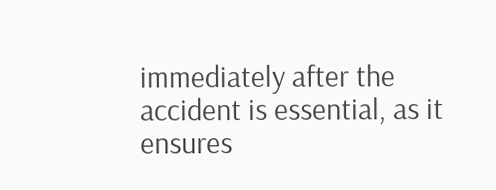immediately after the accident is essential, as it ensures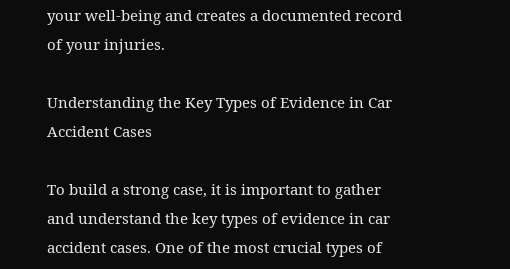your well-being and creates a documented record of your injuries.

Understanding the Key Types of Evidence in Car Accident Cases

To build a strong case, it is important to gather and understand the key types of evidence in car accident cases. One of the most crucial types of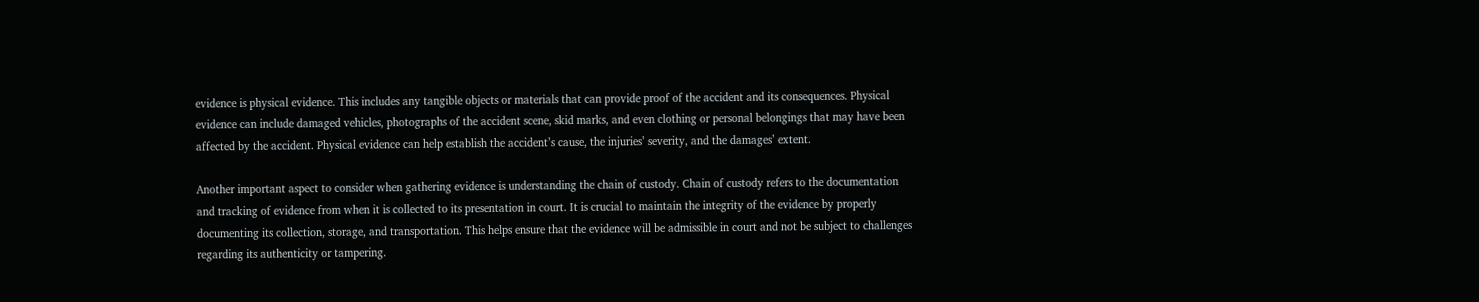evidence is physical evidence. This includes any tangible objects or materials that can provide proof of the accident and its consequences. Physical evidence can include damaged vehicles, photographs of the accident scene, skid marks, and even clothing or personal belongings that may have been affected by the accident. Physical evidence can help establish the accident’s cause, the injuries’ severity, and the damages’ extent.

Another important aspect to consider when gathering evidence is understanding the chain of custody. Chain of custody refers to the documentation and tracking of evidence from when it is collected to its presentation in court. It is crucial to maintain the integrity of the evidence by properly documenting its collection, storage, and transportation. This helps ensure that the evidence will be admissible in court and not be subject to challenges regarding its authenticity or tampering.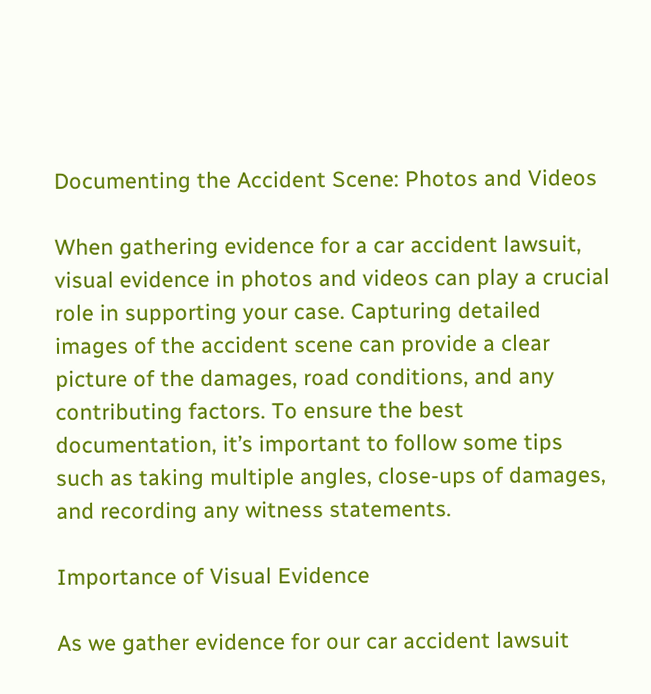Documenting the Accident Scene: Photos and Videos

When gathering evidence for a car accident lawsuit, visual evidence in photos and videos can play a crucial role in supporting your case. Capturing detailed images of the accident scene can provide a clear picture of the damages, road conditions, and any contributing factors. To ensure the best documentation, it’s important to follow some tips such as taking multiple angles, close-ups of damages, and recording any witness statements.

Importance of Visual Evidence

As we gather evidence for our car accident lawsuit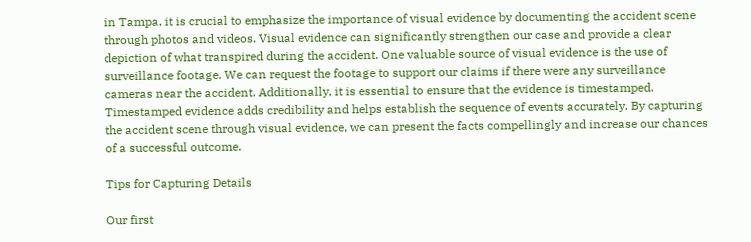in Tampa, it is crucial to emphasize the importance of visual evidence by documenting the accident scene through photos and videos. Visual evidence can significantly strengthen our case and provide a clear depiction of what transpired during the accident. One valuable source of visual evidence is the use of surveillance footage. We can request the footage to support our claims if there were any surveillance cameras near the accident. Additionally, it is essential to ensure that the evidence is timestamped. Timestamped evidence adds credibility and helps establish the sequence of events accurately. By capturing the accident scene through visual evidence, we can present the facts compellingly and increase our chances of a successful outcome.

Tips for Capturing Details

Our first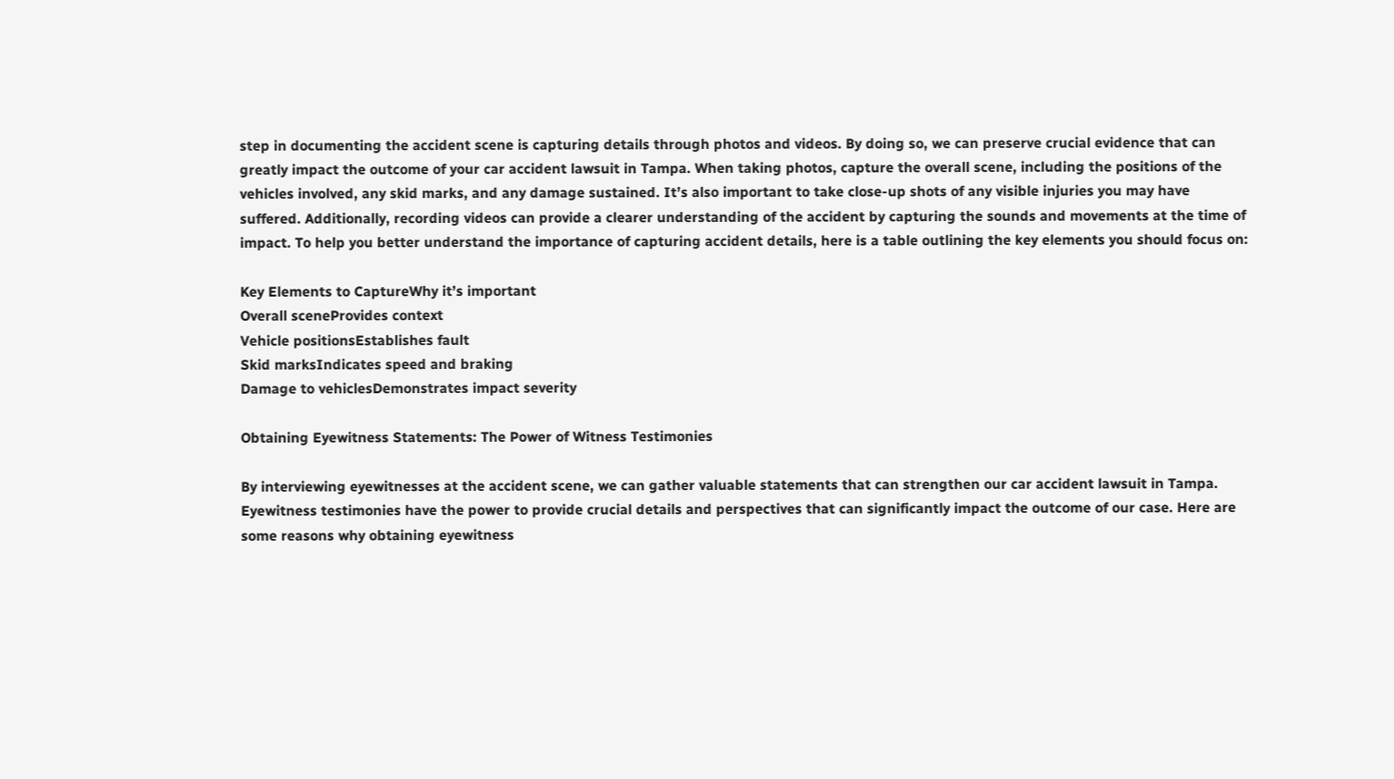step in documenting the accident scene is capturing details through photos and videos. By doing so, we can preserve crucial evidence that can greatly impact the outcome of your car accident lawsuit in Tampa. When taking photos, capture the overall scene, including the positions of the vehicles involved, any skid marks, and any damage sustained. It’s also important to take close-up shots of any visible injuries you may have suffered. Additionally, recording videos can provide a clearer understanding of the accident by capturing the sounds and movements at the time of impact. To help you better understand the importance of capturing accident details, here is a table outlining the key elements you should focus on:

Key Elements to CaptureWhy it’s important
Overall sceneProvides context
Vehicle positionsEstablishes fault
Skid marksIndicates speed and braking
Damage to vehiclesDemonstrates impact severity

Obtaining Eyewitness Statements: The Power of Witness Testimonies

By interviewing eyewitnesses at the accident scene, we can gather valuable statements that can strengthen our car accident lawsuit in Tampa. Eyewitness testimonies have the power to provide crucial details and perspectives that can significantly impact the outcome of our case. Here are some reasons why obtaining eyewitness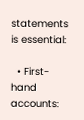statements is essential:

  • First-hand accounts: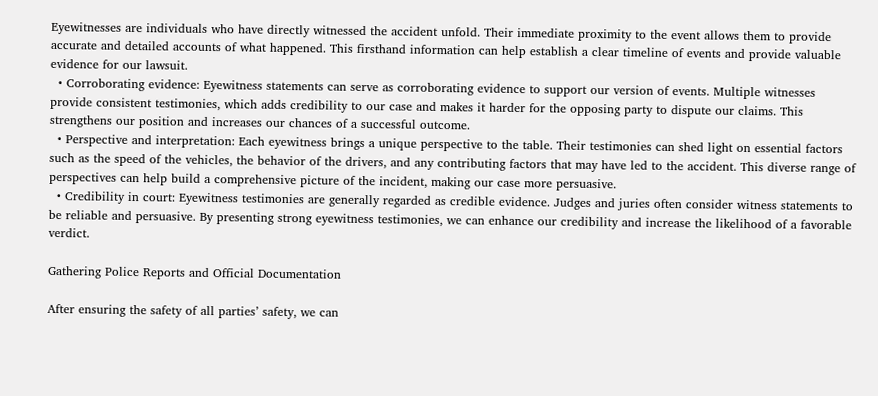Eyewitnesses are individuals who have directly witnessed the accident unfold. Their immediate proximity to the event allows them to provide accurate and detailed accounts of what happened. This firsthand information can help establish a clear timeline of events and provide valuable evidence for our lawsuit.
  • Corroborating evidence: Eyewitness statements can serve as corroborating evidence to support our version of events. Multiple witnesses provide consistent testimonies, which adds credibility to our case and makes it harder for the opposing party to dispute our claims. This strengthens our position and increases our chances of a successful outcome.
  • Perspective and interpretation: Each eyewitness brings a unique perspective to the table. Their testimonies can shed light on essential factors such as the speed of the vehicles, the behavior of the drivers, and any contributing factors that may have led to the accident. This diverse range of perspectives can help build a comprehensive picture of the incident, making our case more persuasive.
  • Credibility in court: Eyewitness testimonies are generally regarded as credible evidence. Judges and juries often consider witness statements to be reliable and persuasive. By presenting strong eyewitness testimonies, we can enhance our credibility and increase the likelihood of a favorable verdict.

Gathering Police Reports and Official Documentation

After ensuring the safety of all parties’ safety, we can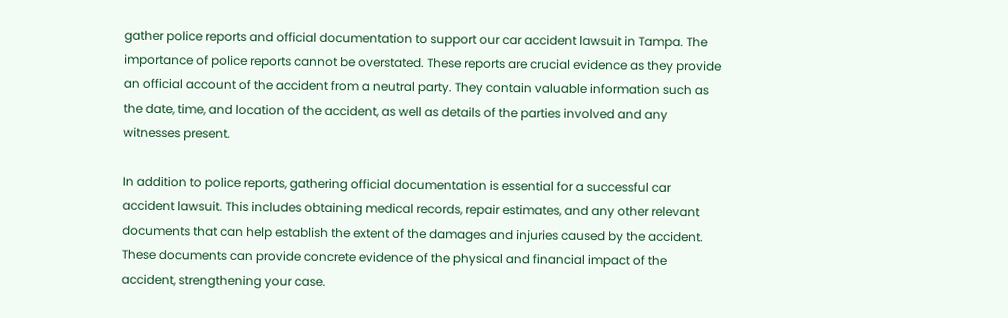gather police reports and official documentation to support our car accident lawsuit in Tampa. The importance of police reports cannot be overstated. These reports are crucial evidence as they provide an official account of the accident from a neutral party. They contain valuable information such as the date, time, and location of the accident, as well as details of the parties involved and any witnesses present.

In addition to police reports, gathering official documentation is essential for a successful car accident lawsuit. This includes obtaining medical records, repair estimates, and any other relevant documents that can help establish the extent of the damages and injuries caused by the accident. These documents can provide concrete evidence of the physical and financial impact of the accident, strengthening your case.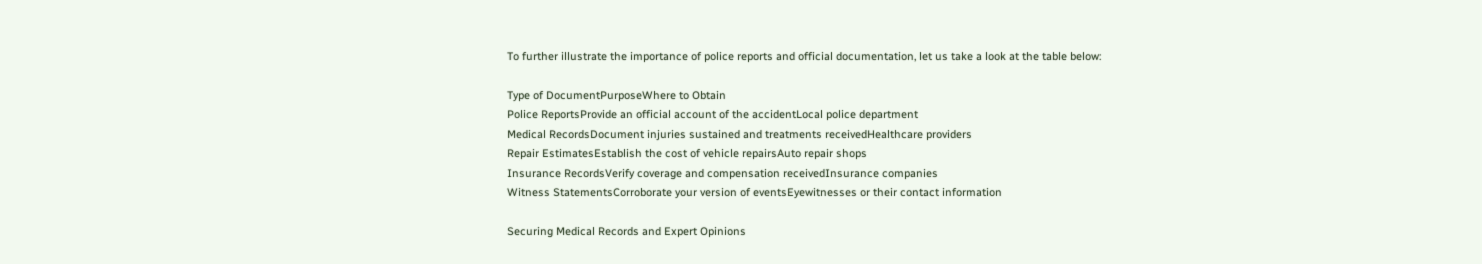To further illustrate the importance of police reports and official documentation, let us take a look at the table below:

Type of DocumentPurposeWhere to Obtain
Police ReportsProvide an official account of the accidentLocal police department
Medical RecordsDocument injuries sustained and treatments receivedHealthcare providers
Repair EstimatesEstablish the cost of vehicle repairsAuto repair shops
Insurance RecordsVerify coverage and compensation receivedInsurance companies
Witness StatementsCorroborate your version of eventsEyewitnesses or their contact information

Securing Medical Records and Expert Opinions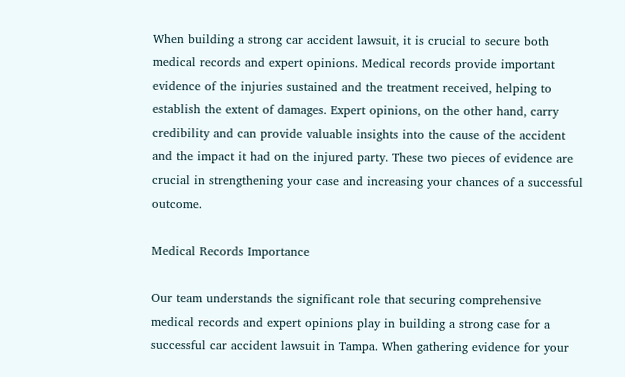When building a strong car accident lawsuit, it is crucial to secure both medical records and expert opinions. Medical records provide important evidence of the injuries sustained and the treatment received, helping to establish the extent of damages. Expert opinions, on the other hand, carry credibility and can provide valuable insights into the cause of the accident and the impact it had on the injured party. These two pieces of evidence are crucial in strengthening your case and increasing your chances of a successful outcome.

Medical Records Importance

Our team understands the significant role that securing comprehensive medical records and expert opinions play in building a strong case for a successful car accident lawsuit in Tampa. When gathering evidence for your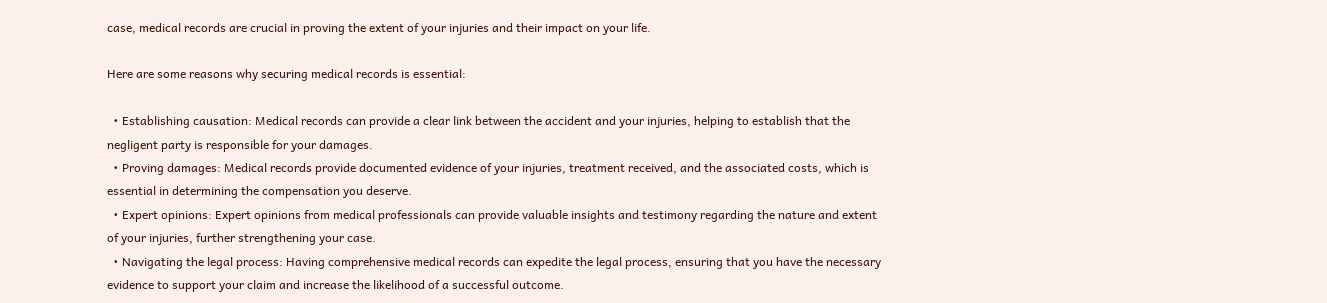case, medical records are crucial in proving the extent of your injuries and their impact on your life.

Here are some reasons why securing medical records is essential:

  • Establishing causation: Medical records can provide a clear link between the accident and your injuries, helping to establish that the negligent party is responsible for your damages.
  • Proving damages: Medical records provide documented evidence of your injuries, treatment received, and the associated costs, which is essential in determining the compensation you deserve.
  • Expert opinions: Expert opinions from medical professionals can provide valuable insights and testimony regarding the nature and extent of your injuries, further strengthening your case.
  • Navigating the legal process: Having comprehensive medical records can expedite the legal process, ensuring that you have the necessary evidence to support your claim and increase the likelihood of a successful outcome.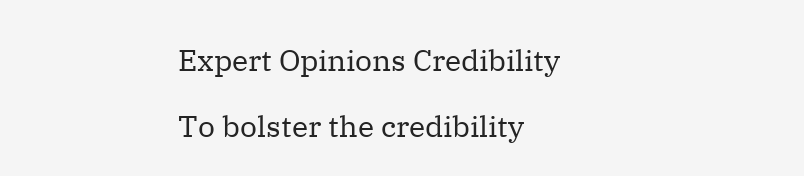Expert Opinions Credibility

To bolster the credibility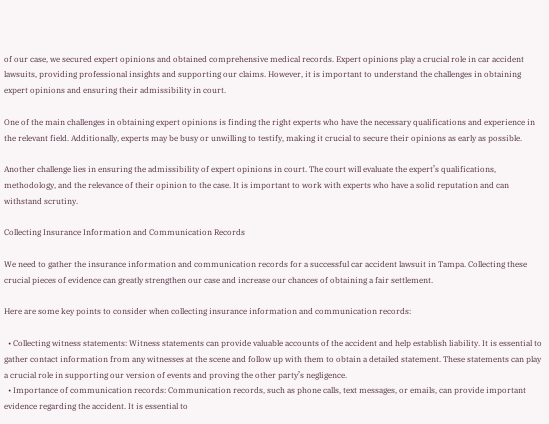of our case, we secured expert opinions and obtained comprehensive medical records. Expert opinions play a crucial role in car accident lawsuits, providing professional insights and supporting our claims. However, it is important to understand the challenges in obtaining expert opinions and ensuring their admissibility in court.

One of the main challenges in obtaining expert opinions is finding the right experts who have the necessary qualifications and experience in the relevant field. Additionally, experts may be busy or unwilling to testify, making it crucial to secure their opinions as early as possible.

Another challenge lies in ensuring the admissibility of expert opinions in court. The court will evaluate the expert’s qualifications, methodology, and the relevance of their opinion to the case. It is important to work with experts who have a solid reputation and can withstand scrutiny.

Collecting Insurance Information and Communication Records

We need to gather the insurance information and communication records for a successful car accident lawsuit in Tampa. Collecting these crucial pieces of evidence can greatly strengthen our case and increase our chances of obtaining a fair settlement.

Here are some key points to consider when collecting insurance information and communication records:

  • Collecting witness statements: Witness statements can provide valuable accounts of the accident and help establish liability. It is essential to gather contact information from any witnesses at the scene and follow up with them to obtain a detailed statement. These statements can play a crucial role in supporting our version of events and proving the other party’s negligence.
  • Importance of communication records: Communication records, such as phone calls, text messages, or emails, can provide important evidence regarding the accident. It is essential to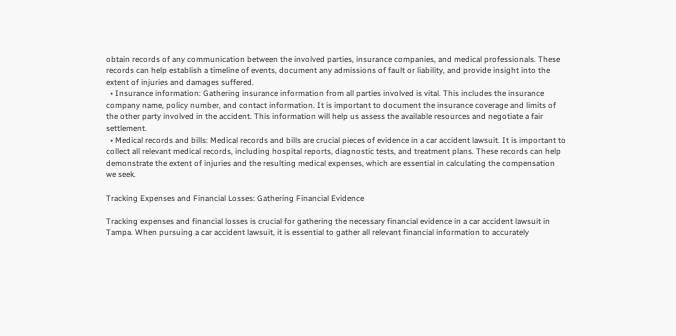obtain records of any communication between the involved parties, insurance companies, and medical professionals. These records can help establish a timeline of events, document any admissions of fault or liability, and provide insight into the extent of injuries and damages suffered.
  • Insurance information: Gathering insurance information from all parties involved is vital. This includes the insurance company name, policy number, and contact information. It is important to document the insurance coverage and limits of the other party involved in the accident. This information will help us assess the available resources and negotiate a fair settlement.
  • Medical records and bills: Medical records and bills are crucial pieces of evidence in a car accident lawsuit. It is important to collect all relevant medical records, including hospital reports, diagnostic tests, and treatment plans. These records can help demonstrate the extent of injuries and the resulting medical expenses, which are essential in calculating the compensation we seek.

Tracking Expenses and Financial Losses: Gathering Financial Evidence

Tracking expenses and financial losses is crucial for gathering the necessary financial evidence in a car accident lawsuit in Tampa. When pursuing a car accident lawsuit, it is essential to gather all relevant financial information to accurately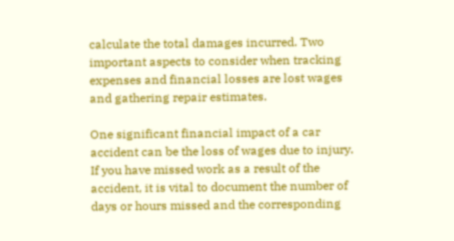calculate the total damages incurred. Two important aspects to consider when tracking expenses and financial losses are lost wages and gathering repair estimates.

One significant financial impact of a car accident can be the loss of wages due to injury. If you have missed work as a result of the accident, it is vital to document the number of days or hours missed and the corresponding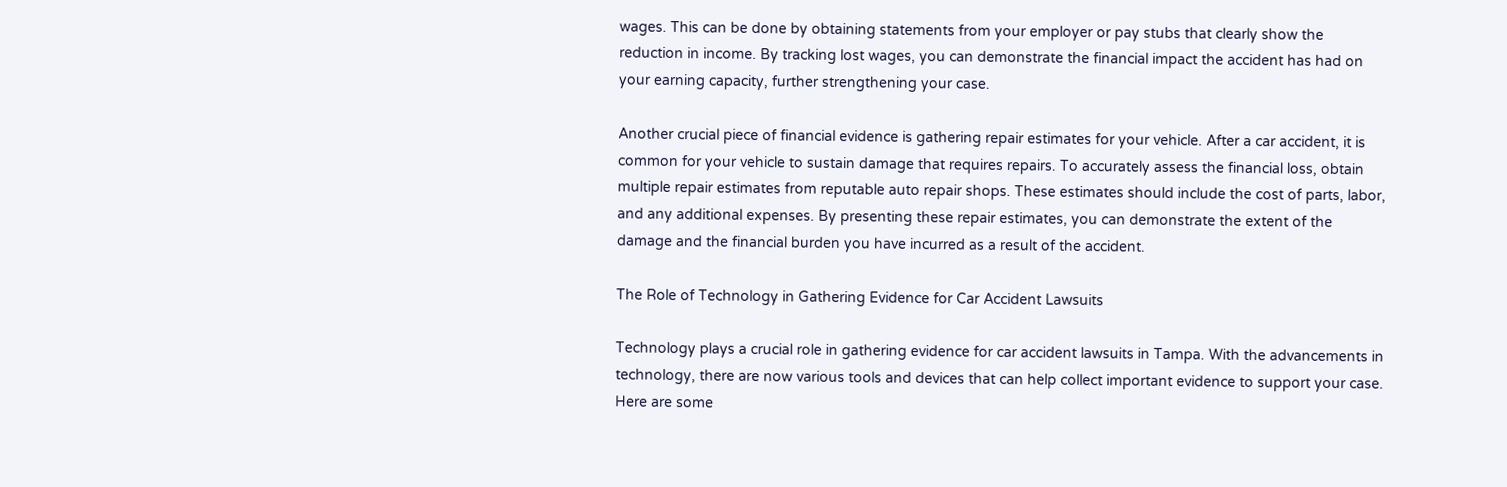wages. This can be done by obtaining statements from your employer or pay stubs that clearly show the reduction in income. By tracking lost wages, you can demonstrate the financial impact the accident has had on your earning capacity, further strengthening your case.

Another crucial piece of financial evidence is gathering repair estimates for your vehicle. After a car accident, it is common for your vehicle to sustain damage that requires repairs. To accurately assess the financial loss, obtain multiple repair estimates from reputable auto repair shops. These estimates should include the cost of parts, labor, and any additional expenses. By presenting these repair estimates, you can demonstrate the extent of the damage and the financial burden you have incurred as a result of the accident.

The Role of Technology in Gathering Evidence for Car Accident Lawsuits

Technology plays a crucial role in gathering evidence for car accident lawsuits in Tampa. With the advancements in technology, there are now various tools and devices that can help collect important evidence to support your case. Here are some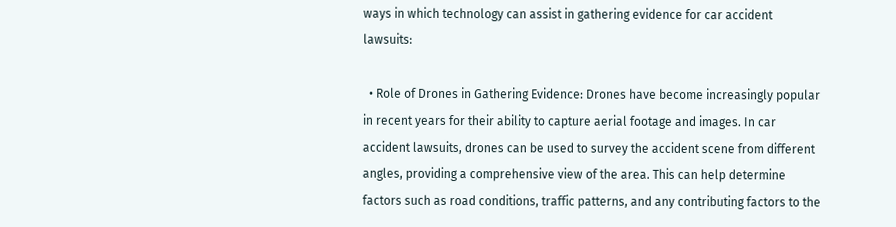ways in which technology can assist in gathering evidence for car accident lawsuits:

  • Role of Drones in Gathering Evidence: Drones have become increasingly popular in recent years for their ability to capture aerial footage and images. In car accident lawsuits, drones can be used to survey the accident scene from different angles, providing a comprehensive view of the area. This can help determine factors such as road conditions, traffic patterns, and any contributing factors to the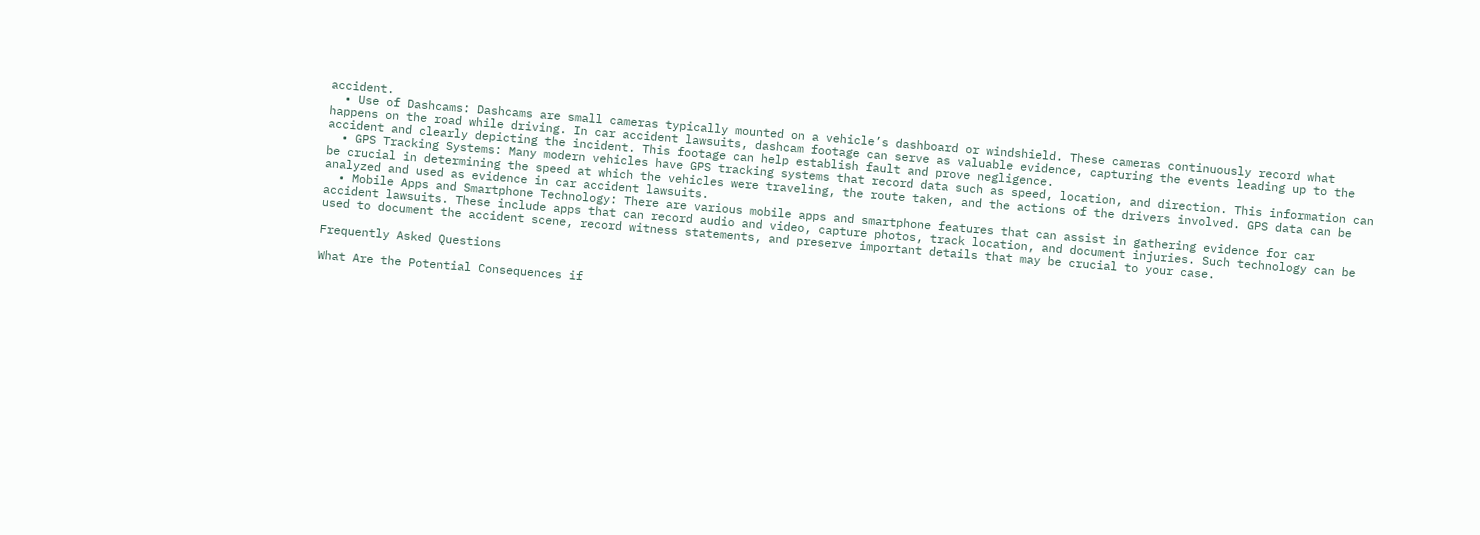accident.
  • Use of Dashcams: Dashcams are small cameras typically mounted on a vehicle’s dashboard or windshield. These cameras continuously record what happens on the road while driving. In car accident lawsuits, dashcam footage can serve as valuable evidence, capturing the events leading up to the accident and clearly depicting the incident. This footage can help establish fault and prove negligence.
  • GPS Tracking Systems: Many modern vehicles have GPS tracking systems that record data such as speed, location, and direction. This information can be crucial in determining the speed at which the vehicles were traveling, the route taken, and the actions of the drivers involved. GPS data can be analyzed and used as evidence in car accident lawsuits.
  • Mobile Apps and Smartphone Technology: There are various mobile apps and smartphone features that can assist in gathering evidence for car accident lawsuits. These include apps that can record audio and video, capture photos, track location, and document injuries. Such technology can be used to document the accident scene, record witness statements, and preserve important details that may be crucial to your case.

Frequently Asked Questions

What Are the Potential Consequences if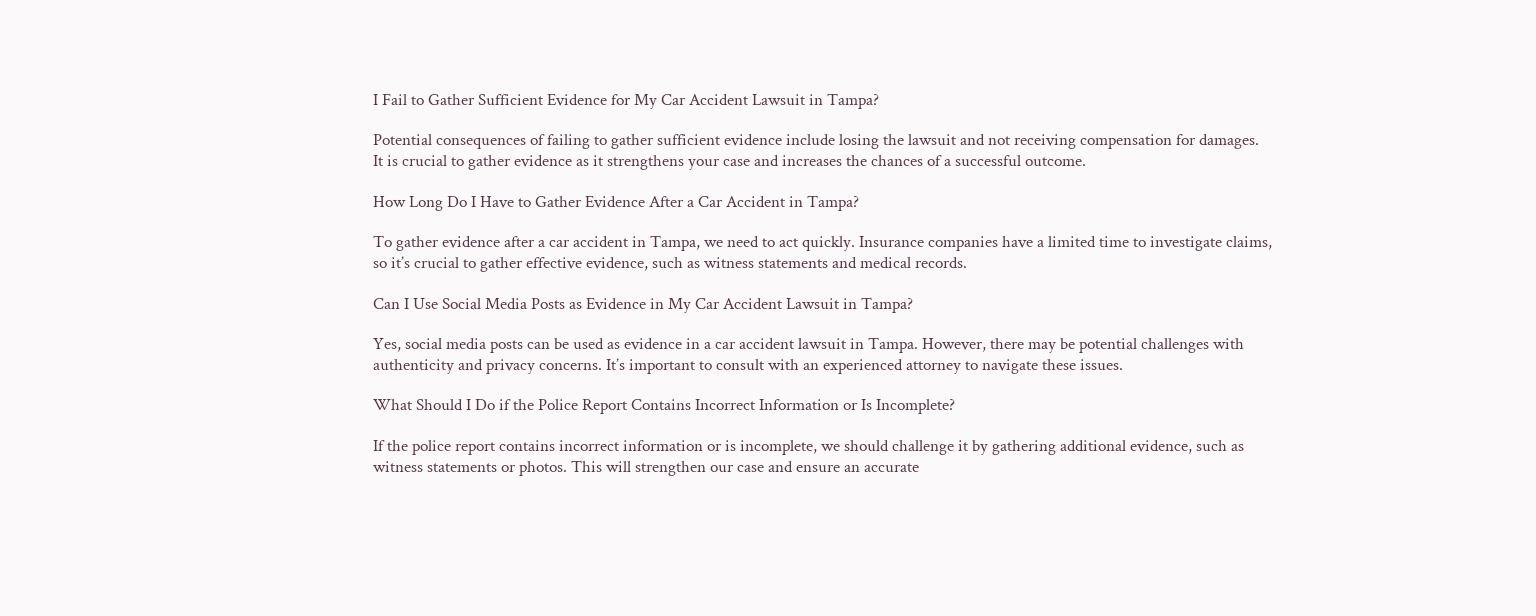I Fail to Gather Sufficient Evidence for My Car Accident Lawsuit in Tampa?

Potential consequences of failing to gather sufficient evidence include losing the lawsuit and not receiving compensation for damages. It is crucial to gather evidence as it strengthens your case and increases the chances of a successful outcome.

How Long Do I Have to Gather Evidence After a Car Accident in Tampa?

To gather evidence after a car accident in Tampa, we need to act quickly. Insurance companies have a limited time to investigate claims, so it’s crucial to gather effective evidence, such as witness statements and medical records.

Can I Use Social Media Posts as Evidence in My Car Accident Lawsuit in Tampa?

Yes, social media posts can be used as evidence in a car accident lawsuit in Tampa. However, there may be potential challenges with authenticity and privacy concerns. It’s important to consult with an experienced attorney to navigate these issues.

What Should I Do if the Police Report Contains Incorrect Information or Is Incomplete?

If the police report contains incorrect information or is incomplete, we should challenge it by gathering additional evidence, such as witness statements or photos. This will strengthen our case and ensure an accurate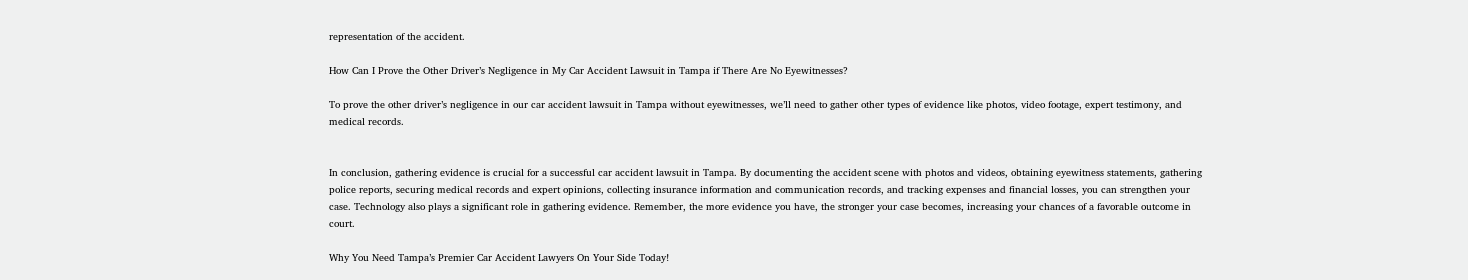representation of the accident.

How Can I Prove the Other Driver’s Negligence in My Car Accident Lawsuit in Tampa if There Are No Eyewitnesses?

To prove the other driver’s negligence in our car accident lawsuit in Tampa without eyewitnesses, we’ll need to gather other types of evidence like photos, video footage, expert testimony, and medical records.


In conclusion, gathering evidence is crucial for a successful car accident lawsuit in Tampa. By documenting the accident scene with photos and videos, obtaining eyewitness statements, gathering police reports, securing medical records and expert opinions, collecting insurance information and communication records, and tracking expenses and financial losses, you can strengthen your case. Technology also plays a significant role in gathering evidence. Remember, the more evidence you have, the stronger your case becomes, increasing your chances of a favorable outcome in court.

Why You Need Tampa’s Premier Car Accident Lawyers On Your Side Today!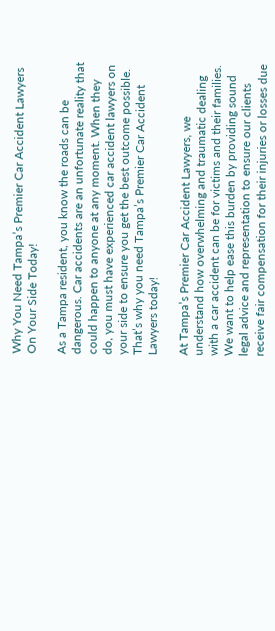Why You Need Tampa’s Premier Car Accident Lawyers On Your Side Today!

As a Tampa resident, you know the roads can be dangerous. Car accidents are an unfortunate reality that could happen to anyone at any moment. When they do, you must have experienced car accident lawyers on your side to ensure you get the best outcome possible. That’s why you need Tampa’s Premier Car Accident Lawyers today!

At Tampa’s Premier Car Accident Lawyers, we understand how overwhelming and traumatic dealing with a car accident can be for victims and their families. We want to help ease this burden by providing sound legal advice and representation to ensure our clients receive fair compensation for their injuries or losses due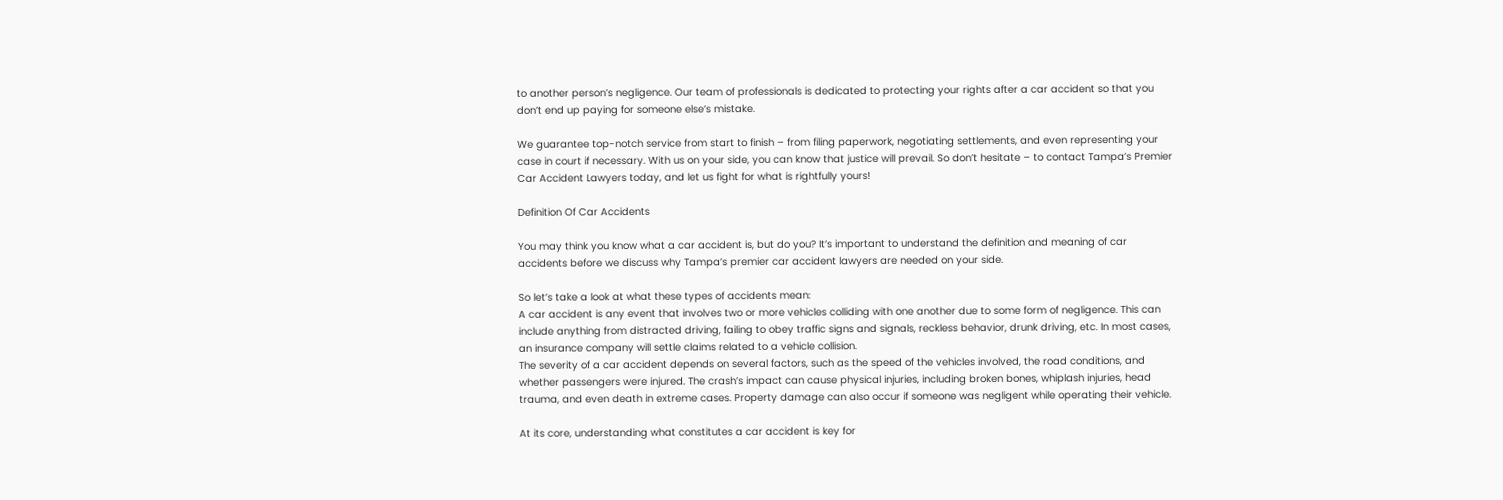to another person’s negligence. Our team of professionals is dedicated to protecting your rights after a car accident so that you don’t end up paying for someone else’s mistake.

We guarantee top-notch service from start to finish – from filing paperwork, negotiating settlements, and even representing your case in court if necessary. With us on your side, you can know that justice will prevail. So don’t hesitate – to contact Tampa’s Premier Car Accident Lawyers today, and let us fight for what is rightfully yours!

Definition Of Car Accidents

You may think you know what a car accident is, but do you? It’s important to understand the definition and meaning of car accidents before we discuss why Tampa’s premier car accident lawyers are needed on your side.

So let’s take a look at what these types of accidents mean:
A car accident is any event that involves two or more vehicles colliding with one another due to some form of negligence. This can include anything from distracted driving, failing to obey traffic signs and signals, reckless behavior, drunk driving, etc. In most cases, an insurance company will settle claims related to a vehicle collision.
The severity of a car accident depends on several factors, such as the speed of the vehicles involved, the road conditions, and whether passengers were injured. The crash’s impact can cause physical injuries, including broken bones, whiplash injuries, head trauma, and even death in extreme cases. Property damage can also occur if someone was negligent while operating their vehicle.

At its core, understanding what constitutes a car accident is key for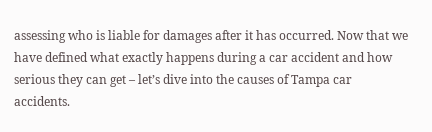assessing who is liable for damages after it has occurred. Now that we have defined what exactly happens during a car accident and how serious they can get – let’s dive into the causes of Tampa car accidents.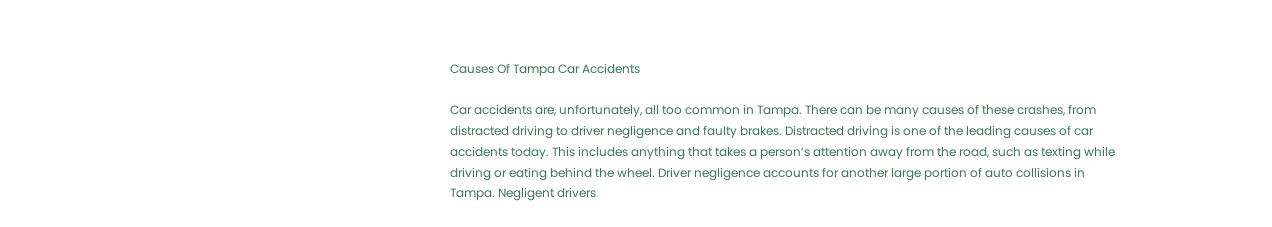Causes Of Tampa Car Accidents

Car accidents are, unfortunately, all too common in Tampa. There can be many causes of these crashes, from distracted driving to driver negligence and faulty brakes. Distracted driving is one of the leading causes of car accidents today. This includes anything that takes a person’s attention away from the road, such as texting while driving or eating behind the wheel. Driver negligence accounts for another large portion of auto collisions in Tampa. Negligent drivers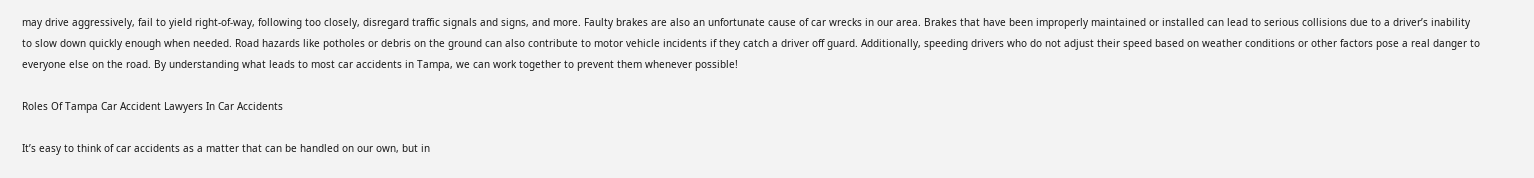may drive aggressively, fail to yield right-of-way, following too closely, disregard traffic signals and signs, and more. Faulty brakes are also an unfortunate cause of car wrecks in our area. Brakes that have been improperly maintained or installed can lead to serious collisions due to a driver’s inability to slow down quickly enough when needed. Road hazards like potholes or debris on the ground can also contribute to motor vehicle incidents if they catch a driver off guard. Additionally, speeding drivers who do not adjust their speed based on weather conditions or other factors pose a real danger to everyone else on the road. By understanding what leads to most car accidents in Tampa, we can work together to prevent them whenever possible!

Roles Of Tampa Car Accident Lawyers In Car Accidents

It’s easy to think of car accidents as a matter that can be handled on our own, but in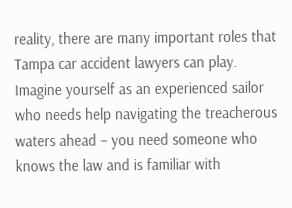reality, there are many important roles that Tampa car accident lawyers can play. Imagine yourself as an experienced sailor who needs help navigating the treacherous waters ahead – you need someone who knows the law and is familiar with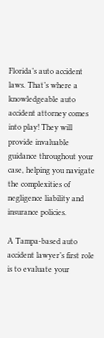Florida’s auto accident laws. That’s where a knowledgeable auto accident attorney comes into play! They will provide invaluable guidance throughout your case, helping you navigate the complexities of negligence liability and insurance policies.

A Tampa-based auto accident lawyer’s first role is to evaluate your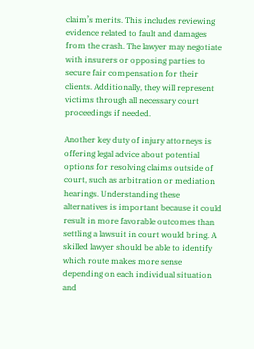claim’s merits. This includes reviewing evidence related to fault and damages from the crash. The lawyer may negotiate with insurers or opposing parties to secure fair compensation for their clients. Additionally, they will represent victims through all necessary court proceedings if needed.

Another key duty of injury attorneys is offering legal advice about potential options for resolving claims outside of court, such as arbitration or mediation hearings. Understanding these alternatives is important because it could result in more favorable outcomes than settling a lawsuit in court would bring. A skilled lawyer should be able to identify which route makes more sense depending on each individual situation and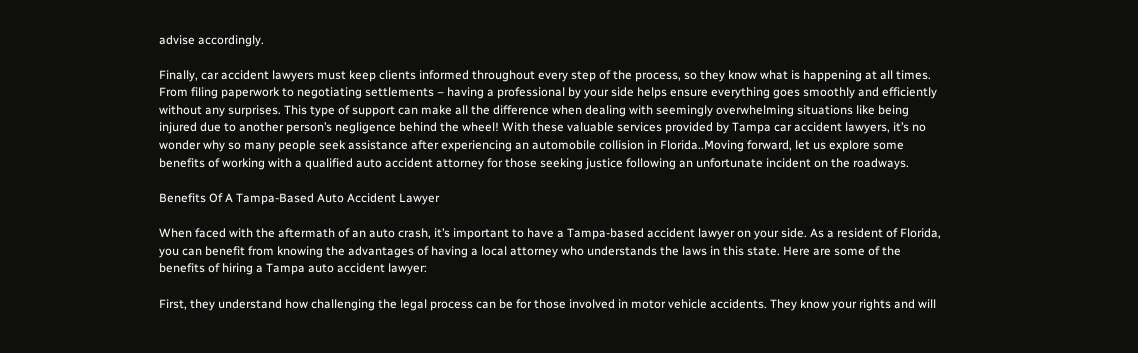advise accordingly.

Finally, car accident lawyers must keep clients informed throughout every step of the process, so they know what is happening at all times. From filing paperwork to negotiating settlements – having a professional by your side helps ensure everything goes smoothly and efficiently without any surprises. This type of support can make all the difference when dealing with seemingly overwhelming situations like being injured due to another person’s negligence behind the wheel! With these valuable services provided by Tampa car accident lawyers, it’s no wonder why so many people seek assistance after experiencing an automobile collision in Florida..Moving forward, let us explore some benefits of working with a qualified auto accident attorney for those seeking justice following an unfortunate incident on the roadways.

Benefits Of A Tampa-Based Auto Accident Lawyer

When faced with the aftermath of an auto crash, it’s important to have a Tampa-based accident lawyer on your side. As a resident of Florida, you can benefit from knowing the advantages of having a local attorney who understands the laws in this state. Here are some of the benefits of hiring a Tampa auto accident lawyer:

First, they understand how challenging the legal process can be for those involved in motor vehicle accidents. They know your rights and will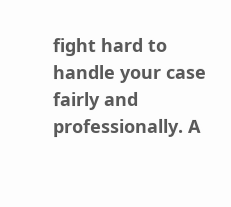fight hard to handle your case fairly and professionally. A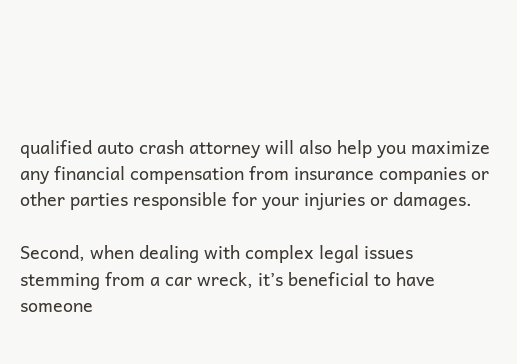qualified auto crash attorney will also help you maximize any financial compensation from insurance companies or other parties responsible for your injuries or damages.

Second, when dealing with complex legal issues stemming from a car wreck, it’s beneficial to have someone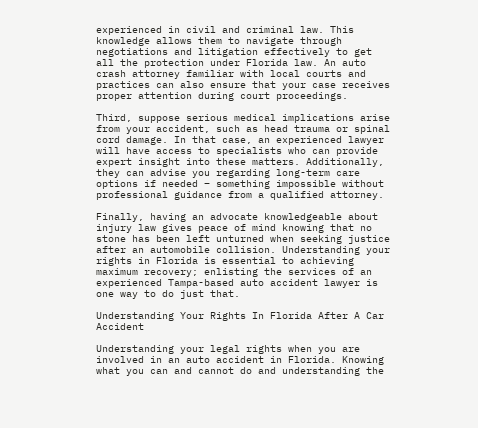experienced in civil and criminal law. This knowledge allows them to navigate through negotiations and litigation effectively to get all the protection under Florida law. An auto crash attorney familiar with local courts and practices can also ensure that your case receives proper attention during court proceedings.

Third, suppose serious medical implications arise from your accident, such as head trauma or spinal cord damage. In that case, an experienced lawyer will have access to specialists who can provide expert insight into these matters. Additionally, they can advise you regarding long-term care options if needed – something impossible without professional guidance from a qualified attorney.

Finally, having an advocate knowledgeable about injury law gives peace of mind knowing that no stone has been left unturned when seeking justice after an automobile collision. Understanding your rights in Florida is essential to achieving maximum recovery; enlisting the services of an experienced Tampa-based auto accident lawyer is one way to do just that.

Understanding Your Rights In Florida After A Car Accident

Understanding your legal rights when you are involved in an auto accident in Florida. Knowing what you can and cannot do and understanding the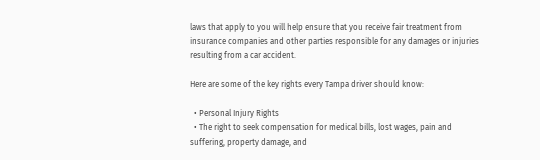laws that apply to you will help ensure that you receive fair treatment from insurance companies and other parties responsible for any damages or injuries resulting from a car accident.

Here are some of the key rights every Tampa driver should know:

  • Personal Injury Rights
  • The right to seek compensation for medical bills, lost wages, pain and suffering, property damage, and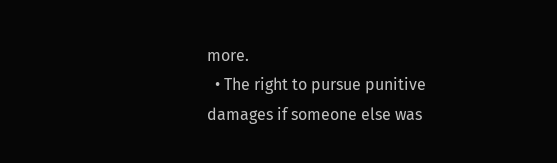more.
  • The right to pursue punitive damages if someone else was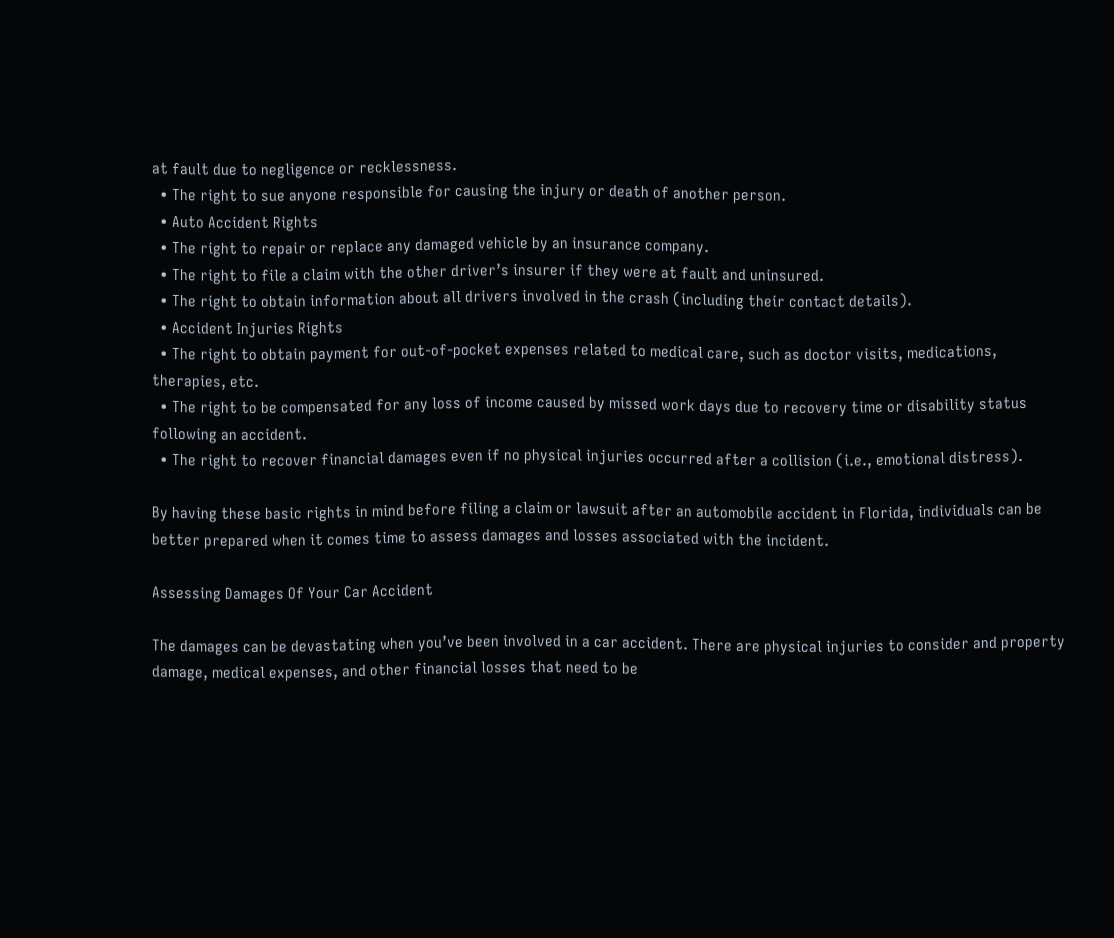at fault due to negligence or recklessness.
  • The right to sue anyone responsible for causing the injury or death of another person.
  • Auto Accident Rights
  • The right to repair or replace any damaged vehicle by an insurance company.
  • The right to file a claim with the other driver’s insurer if they were at fault and uninsured.
  • The right to obtain information about all drivers involved in the crash (including their contact details).
  • Accident Injuries Rights
  • The right to obtain payment for out-of-pocket expenses related to medical care, such as doctor visits, medications, therapies, etc.
  • The right to be compensated for any loss of income caused by missed work days due to recovery time or disability status following an accident.
  • The right to recover financial damages even if no physical injuries occurred after a collision (i.e., emotional distress).

By having these basic rights in mind before filing a claim or lawsuit after an automobile accident in Florida, individuals can be better prepared when it comes time to assess damages and losses associated with the incident.

Assessing Damages Of Your Car Accident

The damages can be devastating when you’ve been involved in a car accident. There are physical injuries to consider and property damage, medical expenses, and other financial losses that need to be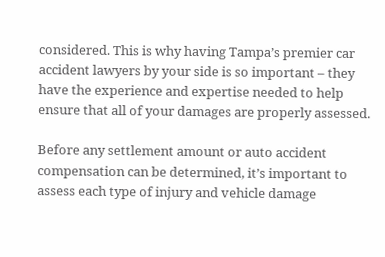considered. This is why having Tampa’s premier car accident lawyers by your side is so important – they have the experience and expertise needed to help ensure that all of your damages are properly assessed.

Before any settlement amount or auto accident compensation can be determined, it’s important to assess each type of injury and vehicle damage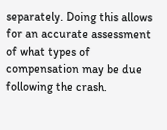separately. Doing this allows for an accurate assessment of what types of compensation may be due following the crash.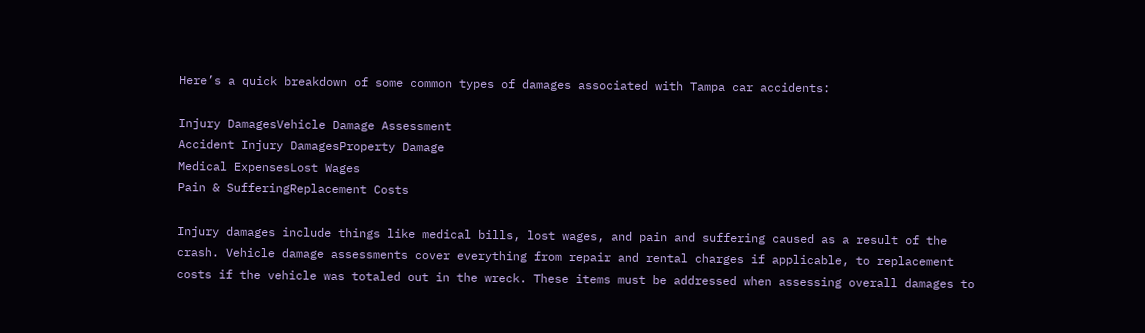Here’s a quick breakdown of some common types of damages associated with Tampa car accidents:

Injury DamagesVehicle Damage Assessment
Accident Injury DamagesProperty Damage
Medical ExpensesLost Wages
Pain & SufferingReplacement Costs

Injury damages include things like medical bills, lost wages, and pain and suffering caused as a result of the crash. Vehicle damage assessments cover everything from repair and rental charges if applicable, to replacement costs if the vehicle was totaled out in the wreck. These items must be addressed when assessing overall damages to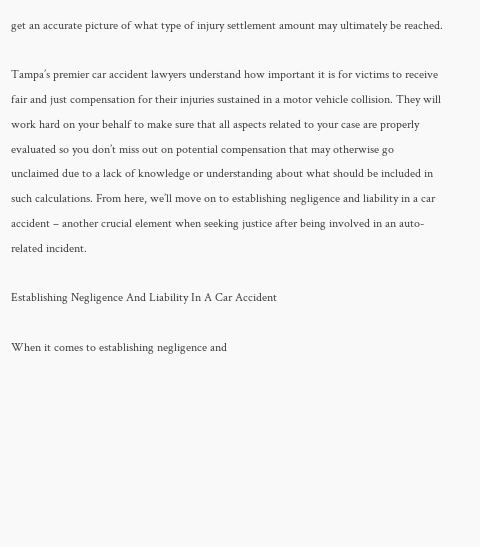get an accurate picture of what type of injury settlement amount may ultimately be reached.

Tampa’s premier car accident lawyers understand how important it is for victims to receive fair and just compensation for their injuries sustained in a motor vehicle collision. They will work hard on your behalf to make sure that all aspects related to your case are properly evaluated so you don’t miss out on potential compensation that may otherwise go unclaimed due to a lack of knowledge or understanding about what should be included in such calculations. From here, we’ll move on to establishing negligence and liability in a car accident – another crucial element when seeking justice after being involved in an auto-related incident.

Establishing Negligence And Liability In A Car Accident

When it comes to establishing negligence and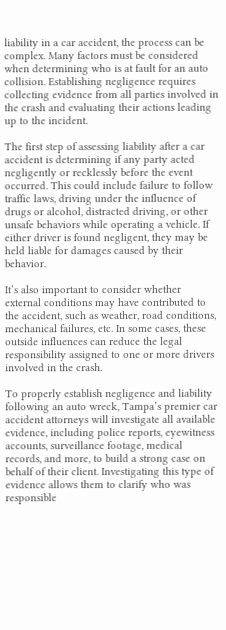liability in a car accident, the process can be complex. Many factors must be considered when determining who is at fault for an auto collision. Establishing negligence requires collecting evidence from all parties involved in the crash and evaluating their actions leading up to the incident.

The first step of assessing liability after a car accident is determining if any party acted negligently or recklessly before the event occurred. This could include failure to follow traffic laws, driving under the influence of drugs or alcohol, distracted driving, or other unsafe behaviors while operating a vehicle. If either driver is found negligent, they may be held liable for damages caused by their behavior.

It’s also important to consider whether external conditions may have contributed to the accident, such as weather, road conditions, mechanical failures, etc. In some cases, these outside influences can reduce the legal responsibility assigned to one or more drivers involved in the crash.

To properly establish negligence and liability following an auto wreck, Tampa’s premier car accident attorneys will investigate all available evidence, including police reports, eyewitness accounts, surveillance footage, medical records, and more, to build a strong case on behalf of their client. Investigating this type of evidence allows them to clarify who was responsible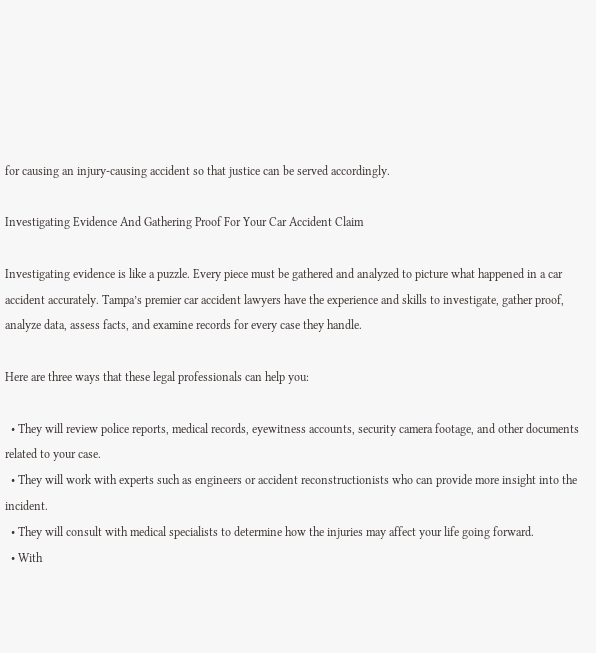for causing an injury-causing accident so that justice can be served accordingly.

Investigating Evidence And Gathering Proof For Your Car Accident Claim

Investigating evidence is like a puzzle. Every piece must be gathered and analyzed to picture what happened in a car accident accurately. Tampa’s premier car accident lawyers have the experience and skills to investigate, gather proof, analyze data, assess facts, and examine records for every case they handle.

Here are three ways that these legal professionals can help you:

  • They will review police reports, medical records, eyewitness accounts, security camera footage, and other documents related to your case.
  • They will work with experts such as engineers or accident reconstructionists who can provide more insight into the incident.
  • They will consult with medical specialists to determine how the injuries may affect your life going forward.
  • With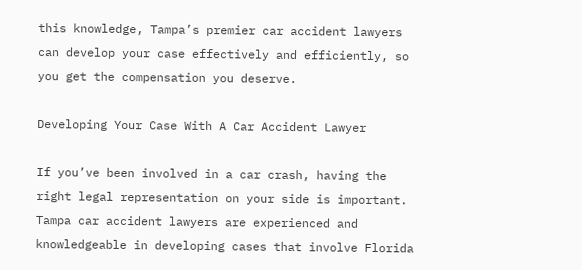this knowledge, Tampa’s premier car accident lawyers can develop your case effectively and efficiently, so you get the compensation you deserve.

Developing Your Case With A Car Accident Lawyer

If you’ve been involved in a car crash, having the right legal representation on your side is important. Tampa car accident lawyers are experienced and knowledgeable in developing cases that involve Florida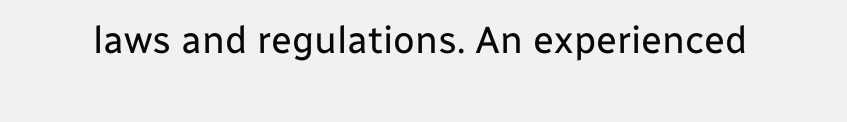laws and regulations. An experienced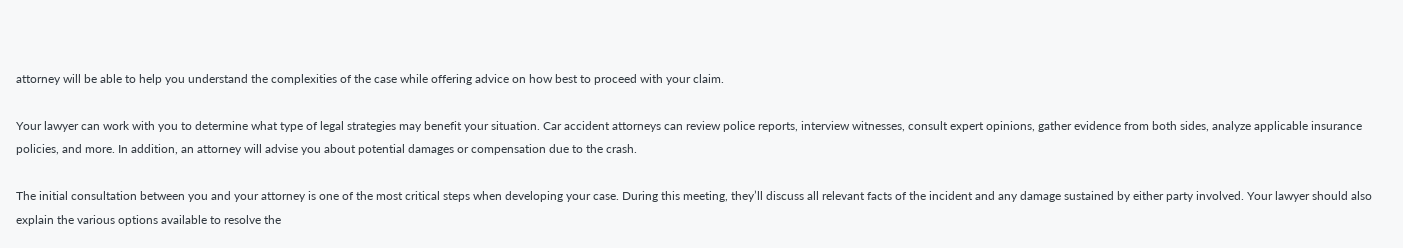attorney will be able to help you understand the complexities of the case while offering advice on how best to proceed with your claim.

Your lawyer can work with you to determine what type of legal strategies may benefit your situation. Car accident attorneys can review police reports, interview witnesses, consult expert opinions, gather evidence from both sides, analyze applicable insurance policies, and more. In addition, an attorney will advise you about potential damages or compensation due to the crash.

The initial consultation between you and your attorney is one of the most critical steps when developing your case. During this meeting, they’ll discuss all relevant facts of the incident and any damage sustained by either party involved. Your lawyer should also explain the various options available to resolve the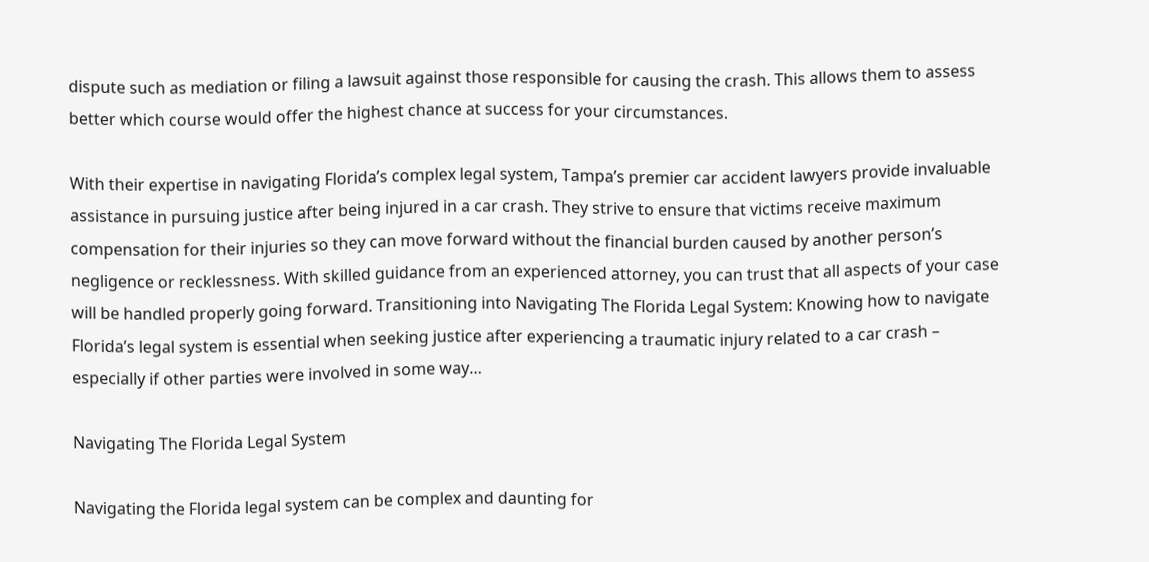dispute such as mediation or filing a lawsuit against those responsible for causing the crash. This allows them to assess better which course would offer the highest chance at success for your circumstances.

With their expertise in navigating Florida’s complex legal system, Tampa’s premier car accident lawyers provide invaluable assistance in pursuing justice after being injured in a car crash. They strive to ensure that victims receive maximum compensation for their injuries so they can move forward without the financial burden caused by another person’s negligence or recklessness. With skilled guidance from an experienced attorney, you can trust that all aspects of your case will be handled properly going forward. Transitioning into Navigating The Florida Legal System: Knowing how to navigate Florida’s legal system is essential when seeking justice after experiencing a traumatic injury related to a car crash – especially if other parties were involved in some way…

Navigating The Florida Legal System

Navigating the Florida legal system can be complex and daunting for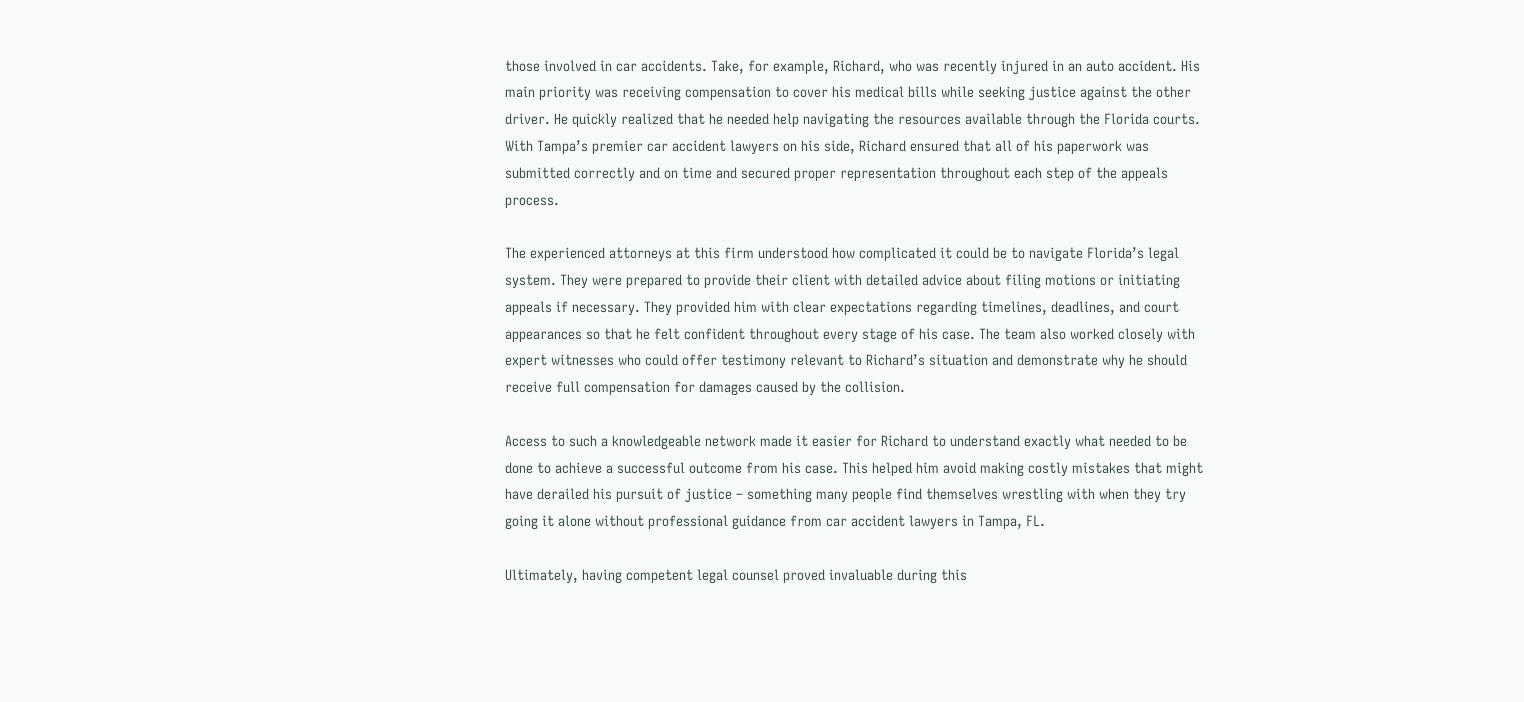those involved in car accidents. Take, for example, Richard, who was recently injured in an auto accident. His main priority was receiving compensation to cover his medical bills while seeking justice against the other driver. He quickly realized that he needed help navigating the resources available through the Florida courts. With Tampa’s premier car accident lawyers on his side, Richard ensured that all of his paperwork was submitted correctly and on time and secured proper representation throughout each step of the appeals process.

The experienced attorneys at this firm understood how complicated it could be to navigate Florida’s legal system. They were prepared to provide their client with detailed advice about filing motions or initiating appeals if necessary. They provided him with clear expectations regarding timelines, deadlines, and court appearances so that he felt confident throughout every stage of his case. The team also worked closely with expert witnesses who could offer testimony relevant to Richard’s situation and demonstrate why he should receive full compensation for damages caused by the collision.

Access to such a knowledgeable network made it easier for Richard to understand exactly what needed to be done to achieve a successful outcome from his case. This helped him avoid making costly mistakes that might have derailed his pursuit of justice – something many people find themselves wrestling with when they try going it alone without professional guidance from car accident lawyers in Tampa, FL.

Ultimately, having competent legal counsel proved invaluable during this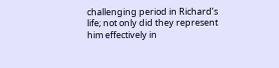challenging period in Richard’s life; not only did they represent him effectively in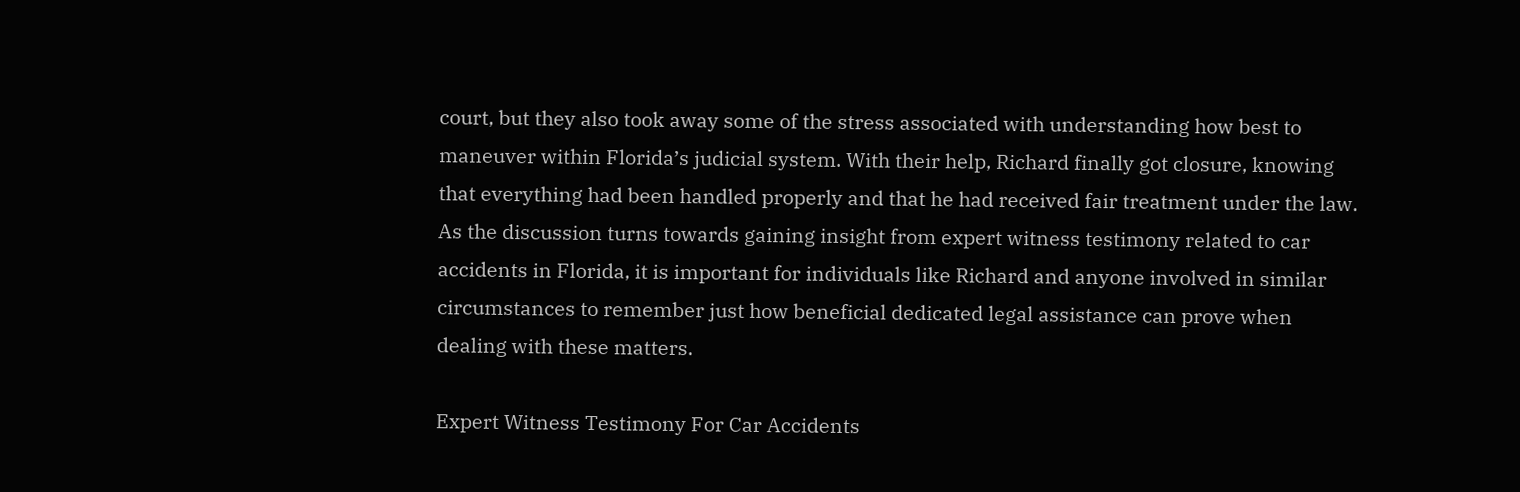court, but they also took away some of the stress associated with understanding how best to maneuver within Florida’s judicial system. With their help, Richard finally got closure, knowing that everything had been handled properly and that he had received fair treatment under the law. As the discussion turns towards gaining insight from expert witness testimony related to car accidents in Florida, it is important for individuals like Richard and anyone involved in similar circumstances to remember just how beneficial dedicated legal assistance can prove when dealing with these matters.

Expert Witness Testimony For Car Accidents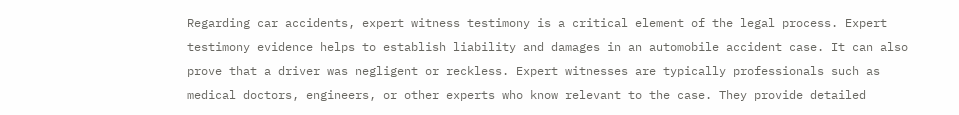Regarding car accidents, expert witness testimony is a critical element of the legal process. Expert testimony evidence helps to establish liability and damages in an automobile accident case. It can also prove that a driver was negligent or reckless. Expert witnesses are typically professionals such as medical doctors, engineers, or other experts who know relevant to the case. They provide detailed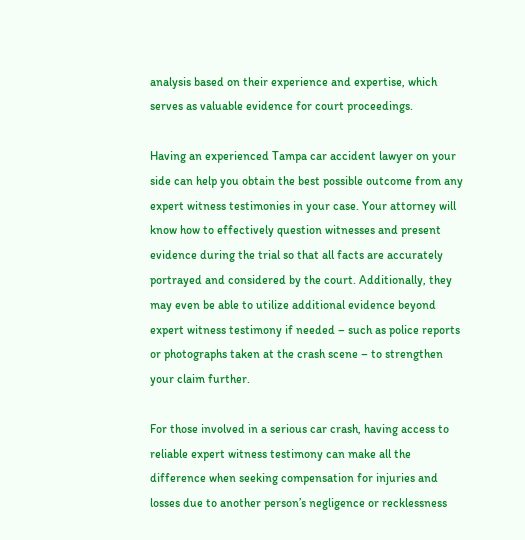analysis based on their experience and expertise, which serves as valuable evidence for court proceedings.

Having an experienced Tampa car accident lawyer on your side can help you obtain the best possible outcome from any expert witness testimonies in your case. Your attorney will know how to effectively question witnesses and present evidence during the trial so that all facts are accurately portrayed and considered by the court. Additionally, they may even be able to utilize additional evidence beyond expert witness testimony if needed – such as police reports or photographs taken at the crash scene – to strengthen your claim further.

For those involved in a serious car crash, having access to reliable expert witness testimony can make all the difference when seeking compensation for injuries and losses due to another person’s negligence or recklessness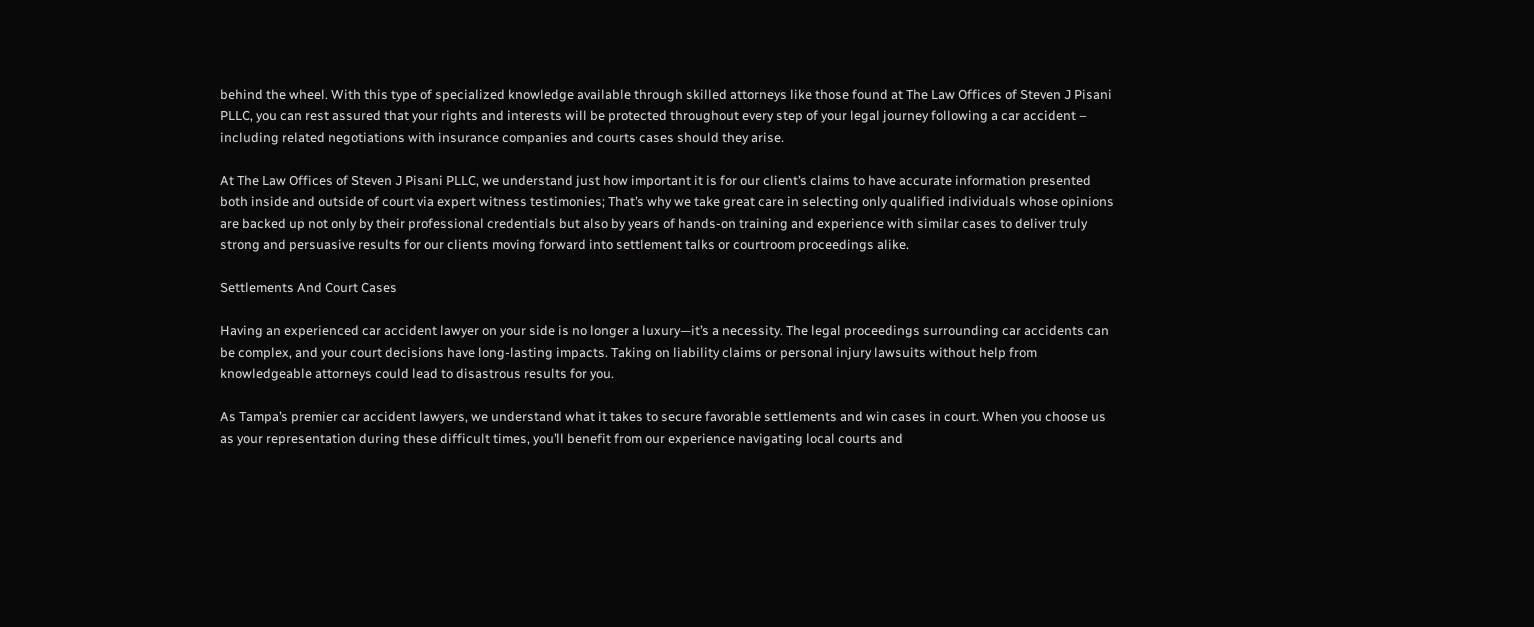behind the wheel. With this type of specialized knowledge available through skilled attorneys like those found at The Law Offices of Steven J Pisani PLLC, you can rest assured that your rights and interests will be protected throughout every step of your legal journey following a car accident – including related negotiations with insurance companies and courts cases should they arise.

At The Law Offices of Steven J Pisani PLLC, we understand just how important it is for our client’s claims to have accurate information presented both inside and outside of court via expert witness testimonies; That’s why we take great care in selecting only qualified individuals whose opinions are backed up not only by their professional credentials but also by years of hands-on training and experience with similar cases to deliver truly strong and persuasive results for our clients moving forward into settlement talks or courtroom proceedings alike.

Settlements And Court Cases

Having an experienced car accident lawyer on your side is no longer a luxury—it’s a necessity. The legal proceedings surrounding car accidents can be complex, and your court decisions have long-lasting impacts. Taking on liability claims or personal injury lawsuits without help from knowledgeable attorneys could lead to disastrous results for you.

As Tampa’s premier car accident lawyers, we understand what it takes to secure favorable settlements and win cases in court. When you choose us as your representation during these difficult times, you’ll benefit from our experience navigating local courts and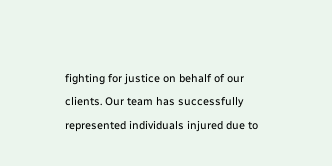fighting for justice on behalf of our clients. Our team has successfully represented individuals injured due to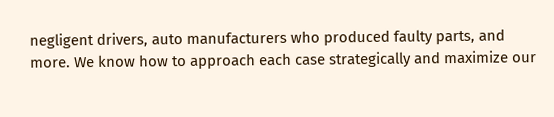negligent drivers, auto manufacturers who produced faulty parts, and more. We know how to approach each case strategically and maximize our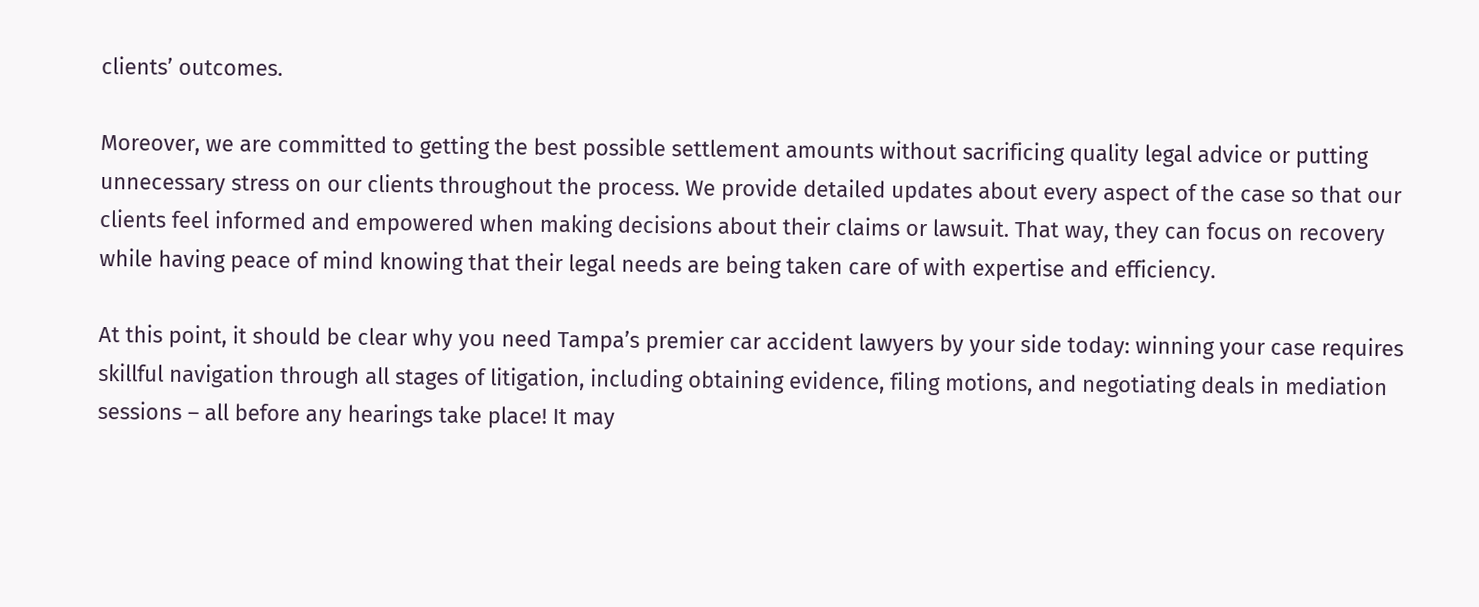clients’ outcomes.

Moreover, we are committed to getting the best possible settlement amounts without sacrificing quality legal advice or putting unnecessary stress on our clients throughout the process. We provide detailed updates about every aspect of the case so that our clients feel informed and empowered when making decisions about their claims or lawsuit. That way, they can focus on recovery while having peace of mind knowing that their legal needs are being taken care of with expertise and efficiency.

At this point, it should be clear why you need Tampa’s premier car accident lawyers by your side today: winning your case requires skillful navigation through all stages of litigation, including obtaining evidence, filing motions, and negotiating deals in mediation sessions – all before any hearings take place! It may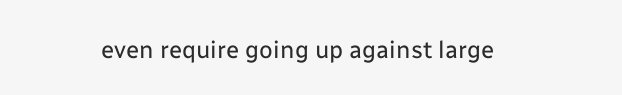even require going up against large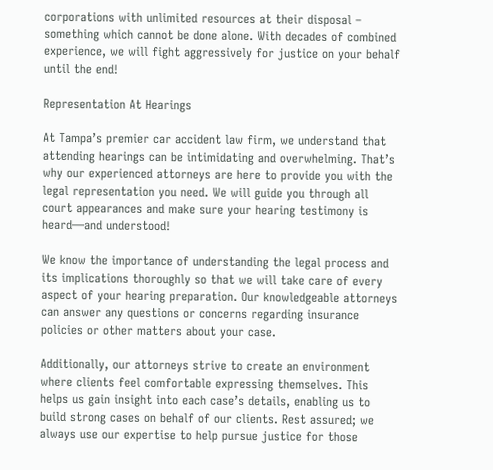corporations with unlimited resources at their disposal – something which cannot be done alone. With decades of combined experience, we will fight aggressively for justice on your behalf until the end!

Representation At Hearings

At Tampa’s premier car accident law firm, we understand that attending hearings can be intimidating and overwhelming. That’s why our experienced attorneys are here to provide you with the legal representation you need. We will guide you through all court appearances and make sure your hearing testimony is heard—and understood!

We know the importance of understanding the legal process and its implications thoroughly so that we will take care of every aspect of your hearing preparation. Our knowledgeable attorneys can answer any questions or concerns regarding insurance policies or other matters about your case.

Additionally, our attorneys strive to create an environment where clients feel comfortable expressing themselves. This helps us gain insight into each case’s details, enabling us to build strong cases on behalf of our clients. Rest assured; we always use our expertise to help pursue justice for those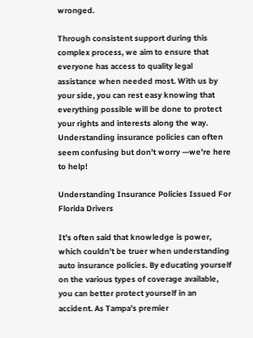wronged.

Through consistent support during this complex process, we aim to ensure that everyone has access to quality legal assistance when needed most. With us by your side, you can rest easy knowing that everything possible will be done to protect your rights and interests along the way. Understanding insurance policies can often seem confusing but don’t worry —we’re here to help!

Understanding Insurance Policies Issued For Florida Drivers

It’s often said that knowledge is power, which couldn’t be truer when understanding auto insurance policies. By educating yourself on the various types of coverage available, you can better protect yourself in an accident. As Tampa’s premier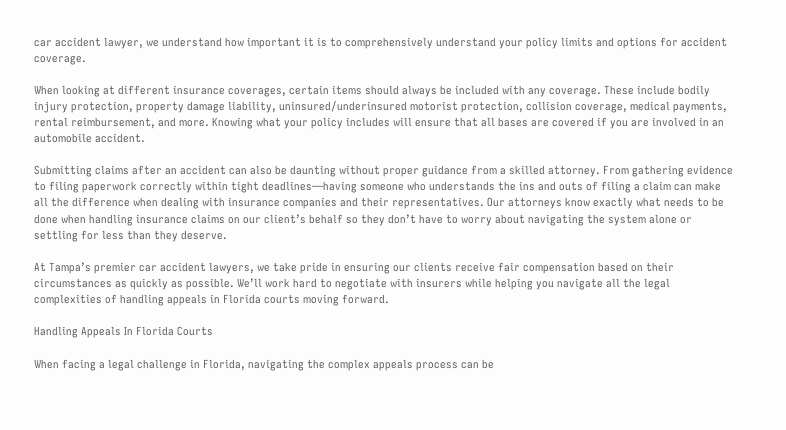car accident lawyer, we understand how important it is to comprehensively understand your policy limits and options for accident coverage.

When looking at different insurance coverages, certain items should always be included with any coverage. These include bodily injury protection, property damage liability, uninsured/underinsured motorist protection, collision coverage, medical payments, rental reimbursement, and more. Knowing what your policy includes will ensure that all bases are covered if you are involved in an automobile accident.

Submitting claims after an accident can also be daunting without proper guidance from a skilled attorney. From gathering evidence to filing paperwork correctly within tight deadlines—having someone who understands the ins and outs of filing a claim can make all the difference when dealing with insurance companies and their representatives. Our attorneys know exactly what needs to be done when handling insurance claims on our client’s behalf so they don’t have to worry about navigating the system alone or settling for less than they deserve.

At Tampa’s premier car accident lawyers, we take pride in ensuring our clients receive fair compensation based on their circumstances as quickly as possible. We’ll work hard to negotiate with insurers while helping you navigate all the legal complexities of handling appeals in Florida courts moving forward.

Handling Appeals In Florida Courts

When facing a legal challenge in Florida, navigating the complex appeals process can be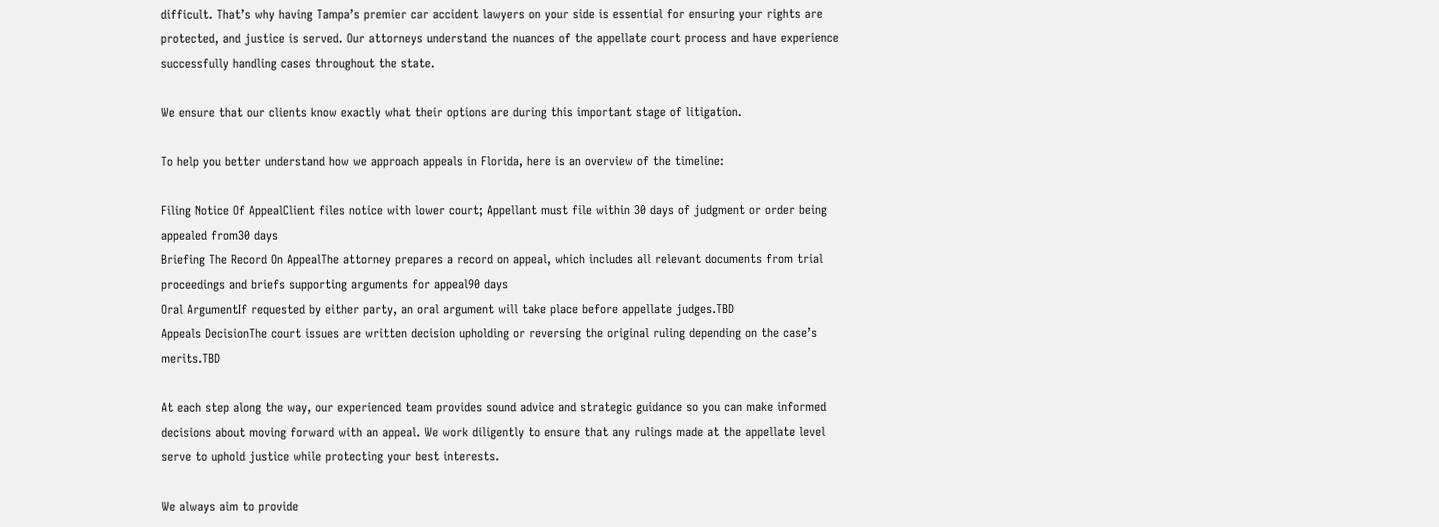difficult. That’s why having Tampa’s premier car accident lawyers on your side is essential for ensuring your rights are protected, and justice is served. Our attorneys understand the nuances of the appellate court process and have experience successfully handling cases throughout the state.

We ensure that our clients know exactly what their options are during this important stage of litigation.

To help you better understand how we approach appeals in Florida, here is an overview of the timeline:

Filing Notice Of AppealClient files notice with lower court; Appellant must file within 30 days of judgment or order being appealed from30 days
Briefing The Record On AppealThe attorney prepares a record on appeal, which includes all relevant documents from trial proceedings and briefs supporting arguments for appeal90 days
Oral ArgumentIf requested by either party, an oral argument will take place before appellate judges.TBD
Appeals DecisionThe court issues are written decision upholding or reversing the original ruling depending on the case’s merits.TBD

At each step along the way, our experienced team provides sound advice and strategic guidance so you can make informed decisions about moving forward with an appeal. We work diligently to ensure that any rulings made at the appellate level serve to uphold justice while protecting your best interests.

We always aim to provide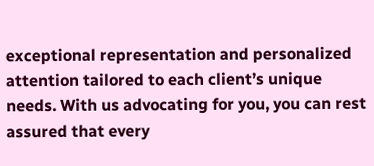exceptional representation and personalized attention tailored to each client’s unique needs. With us advocating for you, you can rest assured that every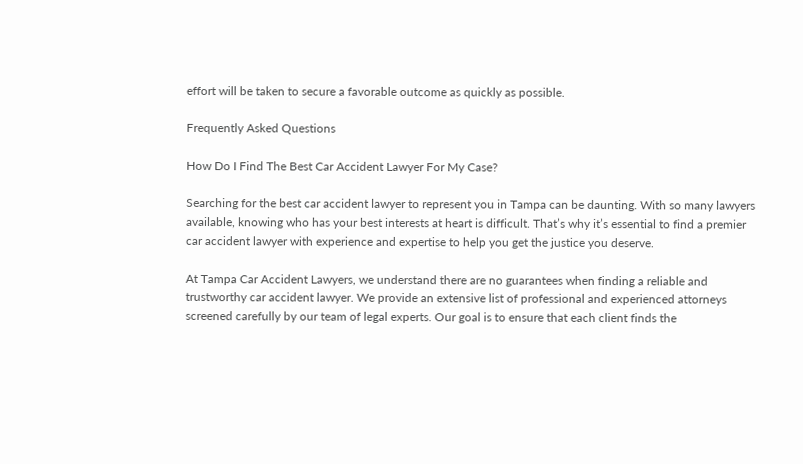effort will be taken to secure a favorable outcome as quickly as possible.

Frequently Asked Questions

How Do I Find The Best Car Accident Lawyer For My Case?

Searching for the best car accident lawyer to represent you in Tampa can be daunting. With so many lawyers available, knowing who has your best interests at heart is difficult. That’s why it’s essential to find a premier car accident lawyer with experience and expertise to help you get the justice you deserve.

At Tampa Car Accident Lawyers, we understand there are no guarantees when finding a reliable and trustworthy car accident lawyer. We provide an extensive list of professional and experienced attorneys screened carefully by our team of legal experts. Our goal is to ensure that each client finds the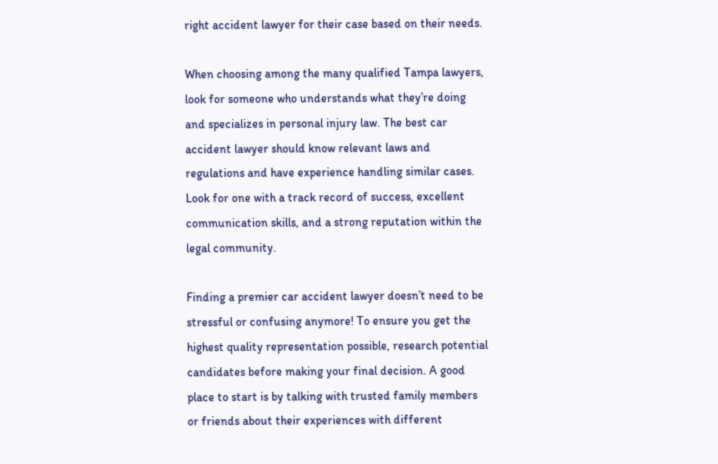right accident lawyer for their case based on their needs.

When choosing among the many qualified Tampa lawyers, look for someone who understands what they’re doing and specializes in personal injury law. The best car accident lawyer should know relevant laws and regulations and have experience handling similar cases. Look for one with a track record of success, excellent communication skills, and a strong reputation within the legal community.

Finding a premier car accident lawyer doesn’t need to be stressful or confusing anymore! To ensure you get the highest quality representation possible, research potential candidates before making your final decision. A good place to start is by talking with trusted family members or friends about their experiences with different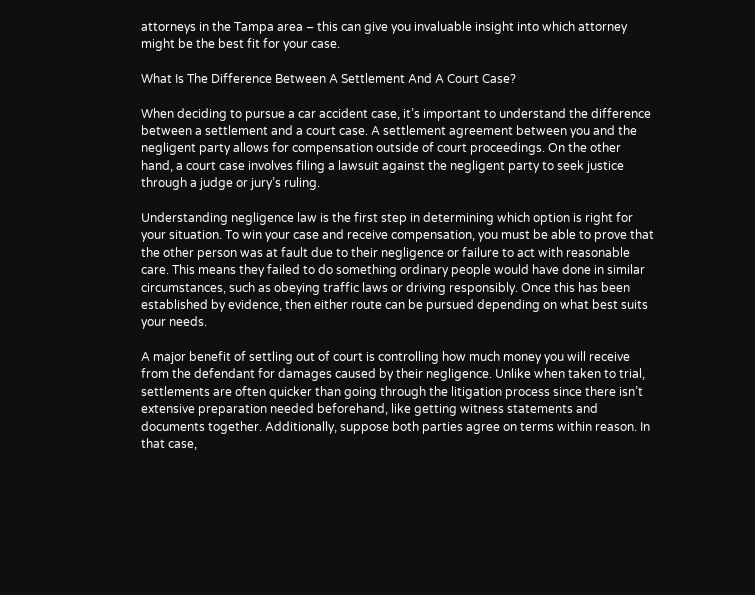attorneys in the Tampa area – this can give you invaluable insight into which attorney might be the best fit for your case.

What Is The Difference Between A Settlement And A Court Case?

When deciding to pursue a car accident case, it’s important to understand the difference between a settlement and a court case. A settlement agreement between you and the negligent party allows for compensation outside of court proceedings. On the other hand, a court case involves filing a lawsuit against the negligent party to seek justice through a judge or jury’s ruling.

Understanding negligence law is the first step in determining which option is right for your situation. To win your case and receive compensation, you must be able to prove that the other person was at fault due to their negligence or failure to act with reasonable care. This means they failed to do something ordinary people would have done in similar circumstances, such as obeying traffic laws or driving responsibly. Once this has been established by evidence, then either route can be pursued depending on what best suits your needs.

A major benefit of settling out of court is controlling how much money you will receive from the defendant for damages caused by their negligence. Unlike when taken to trial, settlements are often quicker than going through the litigation process since there isn’t extensive preparation needed beforehand, like getting witness statements and documents together. Additionally, suppose both parties agree on terms within reason. In that case,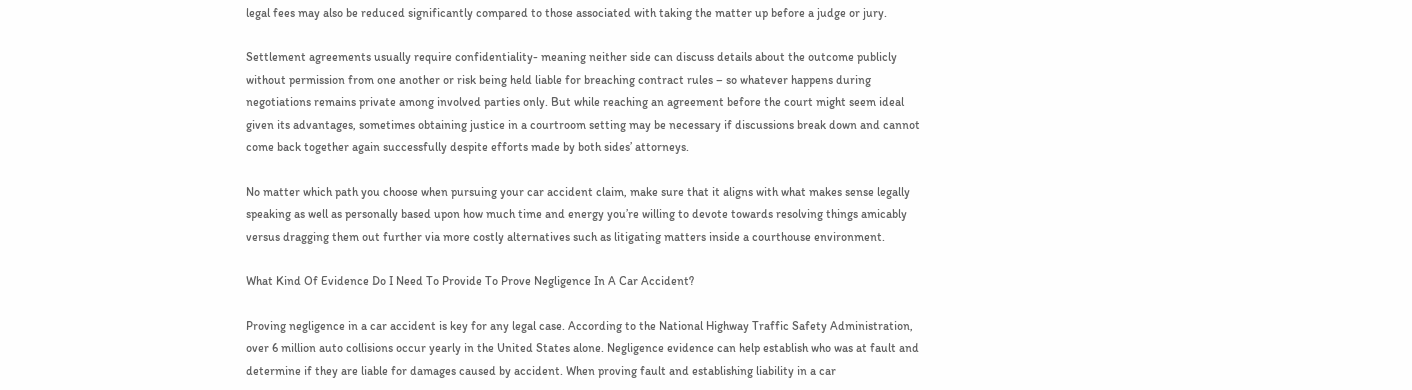legal fees may also be reduced significantly compared to those associated with taking the matter up before a judge or jury.

Settlement agreements usually require confidentiality- meaning neither side can discuss details about the outcome publicly without permission from one another or risk being held liable for breaching contract rules – so whatever happens during negotiations remains private among involved parties only. But while reaching an agreement before the court might seem ideal given its advantages, sometimes obtaining justice in a courtroom setting may be necessary if discussions break down and cannot come back together again successfully despite efforts made by both sides’ attorneys.

No matter which path you choose when pursuing your car accident claim, make sure that it aligns with what makes sense legally speaking as well as personally based upon how much time and energy you’re willing to devote towards resolving things amicably versus dragging them out further via more costly alternatives such as litigating matters inside a courthouse environment.

What Kind Of Evidence Do I Need To Provide To Prove Negligence In A Car Accident?

Proving negligence in a car accident is key for any legal case. According to the National Highway Traffic Safety Administration, over 6 million auto collisions occur yearly in the United States alone. Negligence evidence can help establish who was at fault and determine if they are liable for damages caused by accident. When proving fault and establishing liability in a car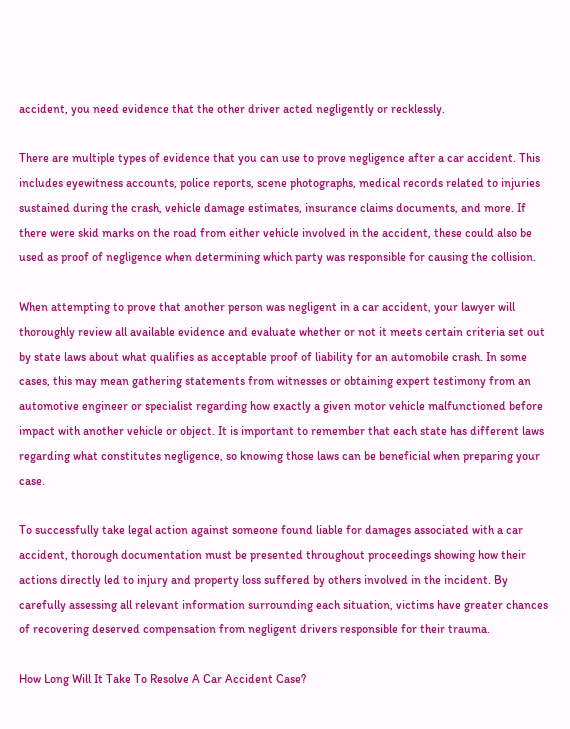accident, you need evidence that the other driver acted negligently or recklessly.

There are multiple types of evidence that you can use to prove negligence after a car accident. This includes eyewitness accounts, police reports, scene photographs, medical records related to injuries sustained during the crash, vehicle damage estimates, insurance claims documents, and more. If there were skid marks on the road from either vehicle involved in the accident, these could also be used as proof of negligence when determining which party was responsible for causing the collision.

When attempting to prove that another person was negligent in a car accident, your lawyer will thoroughly review all available evidence and evaluate whether or not it meets certain criteria set out by state laws about what qualifies as acceptable proof of liability for an automobile crash. In some cases, this may mean gathering statements from witnesses or obtaining expert testimony from an automotive engineer or specialist regarding how exactly a given motor vehicle malfunctioned before impact with another vehicle or object. It is important to remember that each state has different laws regarding what constitutes negligence, so knowing those laws can be beneficial when preparing your case.

To successfully take legal action against someone found liable for damages associated with a car accident, thorough documentation must be presented throughout proceedings showing how their actions directly led to injury and property loss suffered by others involved in the incident. By carefully assessing all relevant information surrounding each situation, victims have greater chances of recovering deserved compensation from negligent drivers responsible for their trauma.

How Long Will It Take To Resolve A Car Accident Case?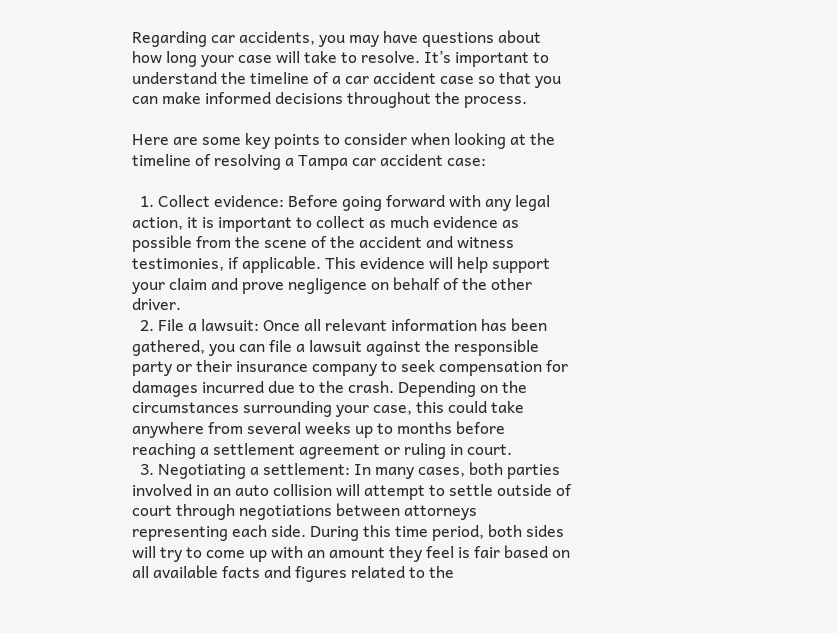Regarding car accidents, you may have questions about how long your case will take to resolve. It’s important to understand the timeline of a car accident case so that you can make informed decisions throughout the process.

Here are some key points to consider when looking at the timeline of resolving a Tampa car accident case:

  1. Collect evidence: Before going forward with any legal action, it is important to collect as much evidence as possible from the scene of the accident and witness testimonies, if applicable. This evidence will help support your claim and prove negligence on behalf of the other driver.
  2. File a lawsuit: Once all relevant information has been gathered, you can file a lawsuit against the responsible party or their insurance company to seek compensation for damages incurred due to the crash. Depending on the circumstances surrounding your case, this could take anywhere from several weeks up to months before reaching a settlement agreement or ruling in court.
  3. Negotiating a settlement: In many cases, both parties involved in an auto collision will attempt to settle outside of court through negotiations between attorneys representing each side. During this time period, both sides will try to come up with an amount they feel is fair based on all available facts and figures related to the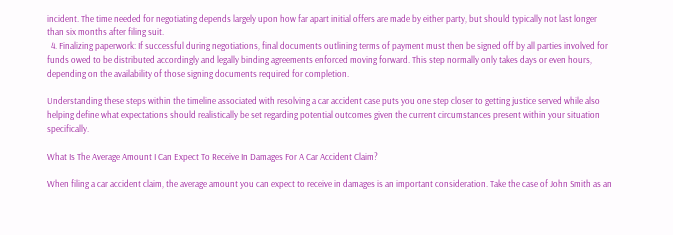incident. The time needed for negotiating depends largely upon how far apart initial offers are made by either party, but should typically not last longer than six months after filing suit.
  4. Finalizing paperwork: If successful during negotiations, final documents outlining terms of payment must then be signed off by all parties involved for funds owed to be distributed accordingly and legally binding agreements enforced moving forward. This step normally only takes days or even hours, depending on the availability of those signing documents required for completion.

Understanding these steps within the timeline associated with resolving a car accident case puts you one step closer to getting justice served while also helping define what expectations should realistically be set regarding potential outcomes given the current circumstances present within your situation specifically.

What Is The Average Amount I Can Expect To Receive In Damages For A Car Accident Claim?

When filing a car accident claim, the average amount you can expect to receive in damages is an important consideration. Take the case of John Smith as an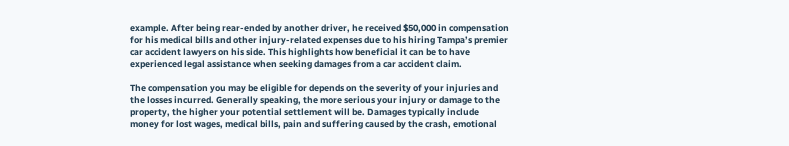example. After being rear-ended by another driver, he received $50,000 in compensation for his medical bills and other injury-related expenses due to his hiring Tampa’s premier car accident lawyers on his side. This highlights how beneficial it can be to have experienced legal assistance when seeking damages from a car accident claim.

The compensation you may be eligible for depends on the severity of your injuries and the losses incurred. Generally speaking, the more serious your injury or damage to the property, the higher your potential settlement will be. Damages typically include money for lost wages, medical bills, pain and suffering caused by the crash, emotional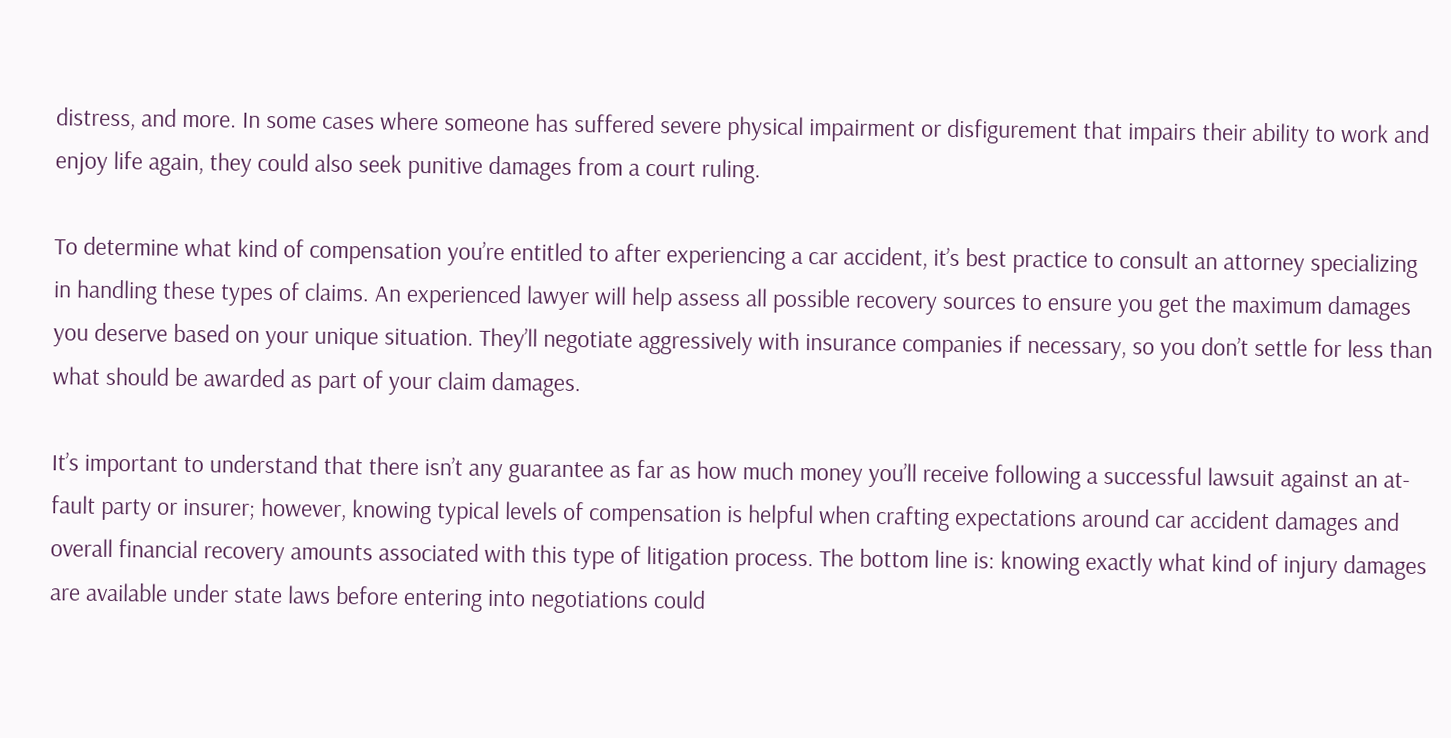distress, and more. In some cases where someone has suffered severe physical impairment or disfigurement that impairs their ability to work and enjoy life again, they could also seek punitive damages from a court ruling.

To determine what kind of compensation you’re entitled to after experiencing a car accident, it’s best practice to consult an attorney specializing in handling these types of claims. An experienced lawyer will help assess all possible recovery sources to ensure you get the maximum damages you deserve based on your unique situation. They’ll negotiate aggressively with insurance companies if necessary, so you don’t settle for less than what should be awarded as part of your claim damages.

It’s important to understand that there isn’t any guarantee as far as how much money you’ll receive following a successful lawsuit against an at-fault party or insurer; however, knowing typical levels of compensation is helpful when crafting expectations around car accident damages and overall financial recovery amounts associated with this type of litigation process. The bottom line is: knowing exactly what kind of injury damages are available under state laws before entering into negotiations could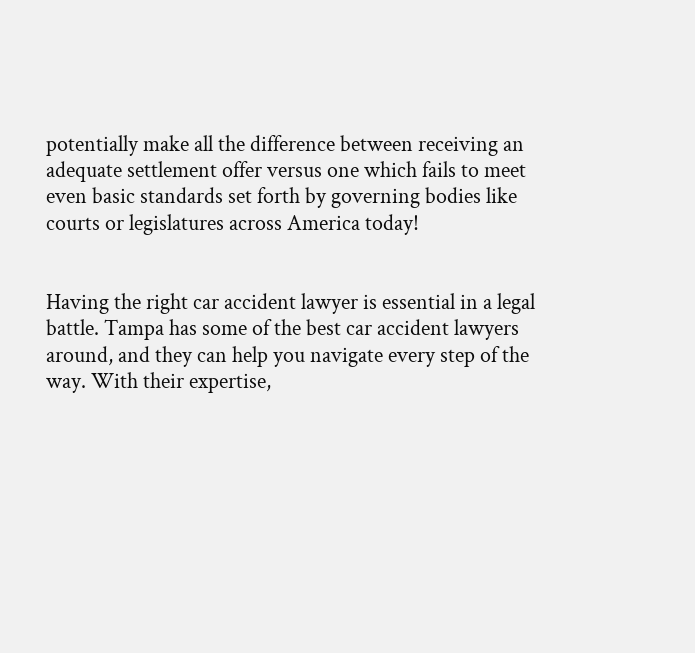potentially make all the difference between receiving an adequate settlement offer versus one which fails to meet even basic standards set forth by governing bodies like courts or legislatures across America today!


Having the right car accident lawyer is essential in a legal battle. Tampa has some of the best car accident lawyers around, and they can help you navigate every step of the way. With their expertise,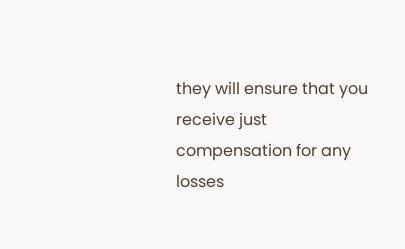they will ensure that you receive just compensation for any losses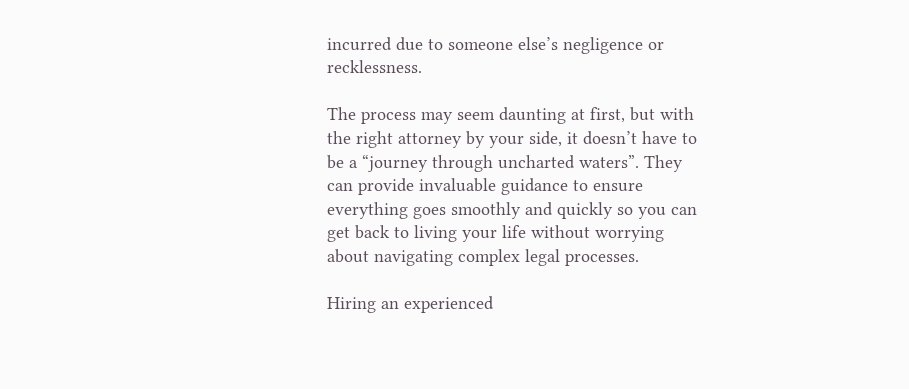incurred due to someone else’s negligence or recklessness.

The process may seem daunting at first, but with the right attorney by your side, it doesn’t have to be a “journey through uncharted waters”. They can provide invaluable guidance to ensure everything goes smoothly and quickly so you can get back to living your life without worrying about navigating complex legal processes.

Hiring an experienced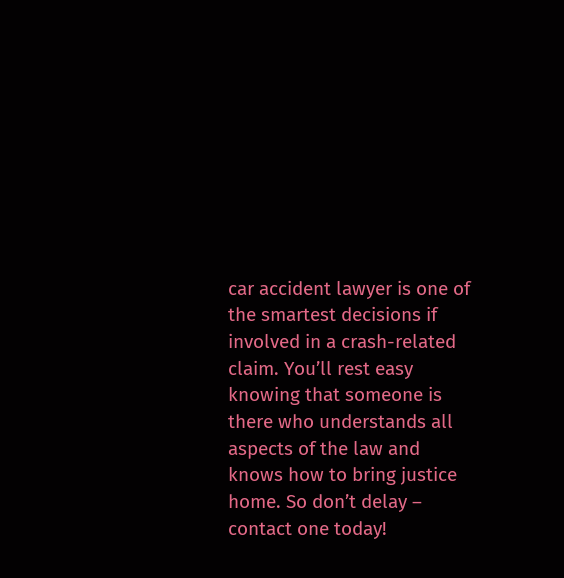car accident lawyer is one of the smartest decisions if involved in a crash-related claim. You’ll rest easy knowing that someone is there who understands all aspects of the law and knows how to bring justice home. So don’t delay – contact one today!